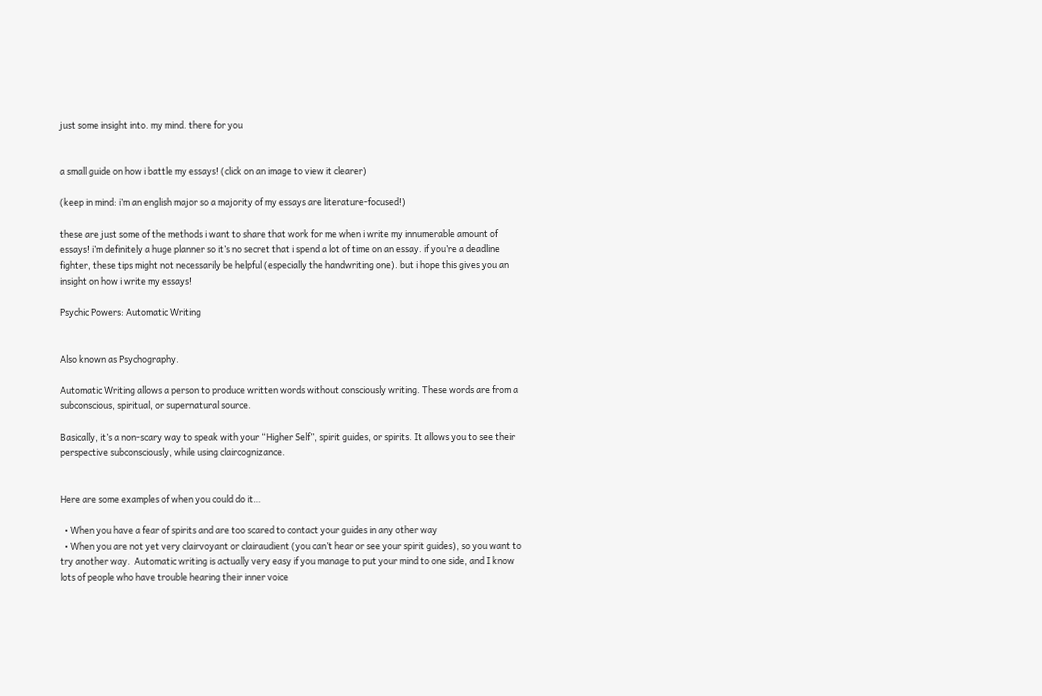just some insight into. my mind. there for you


a small guide on how i battle my essays! (click on an image to view it clearer)

(keep in mind: i’m an english major so a majority of my essays are literature-focused!)

these are just some of the methods i want to share that work for me when i write my innumerable amount of essays! i’m definitely a huge planner so it’s no secret that i spend a lot of time on an essay. if you’re a deadline fighter, these tips might not necessarily be helpful (especially the handwriting one). but i hope this gives you an insight on how i write my essays!

Psychic Powers: Automatic Writing


Also known as Psychography.

Automatic Writing allows a person to produce written words without consciously writing. These words are from a subconscious, spiritual, or supernatural source.

Basically, it’s a non-scary way to speak with your “Higher Self”, spirit guides, or spirits. It allows you to see their perspective subconsciously, while using claircognizance.


Here are some examples of when you could do it…

  • When you have a fear of spirits and are too scared to contact your guides in any other way
  • When you are not yet very clairvoyant or clairaudient (you can’t hear or see your spirit guides), so you want to try another way.  Automatic writing is actually very easy if you manage to put your mind to one side, and I know lots of people who have trouble hearing their inner voice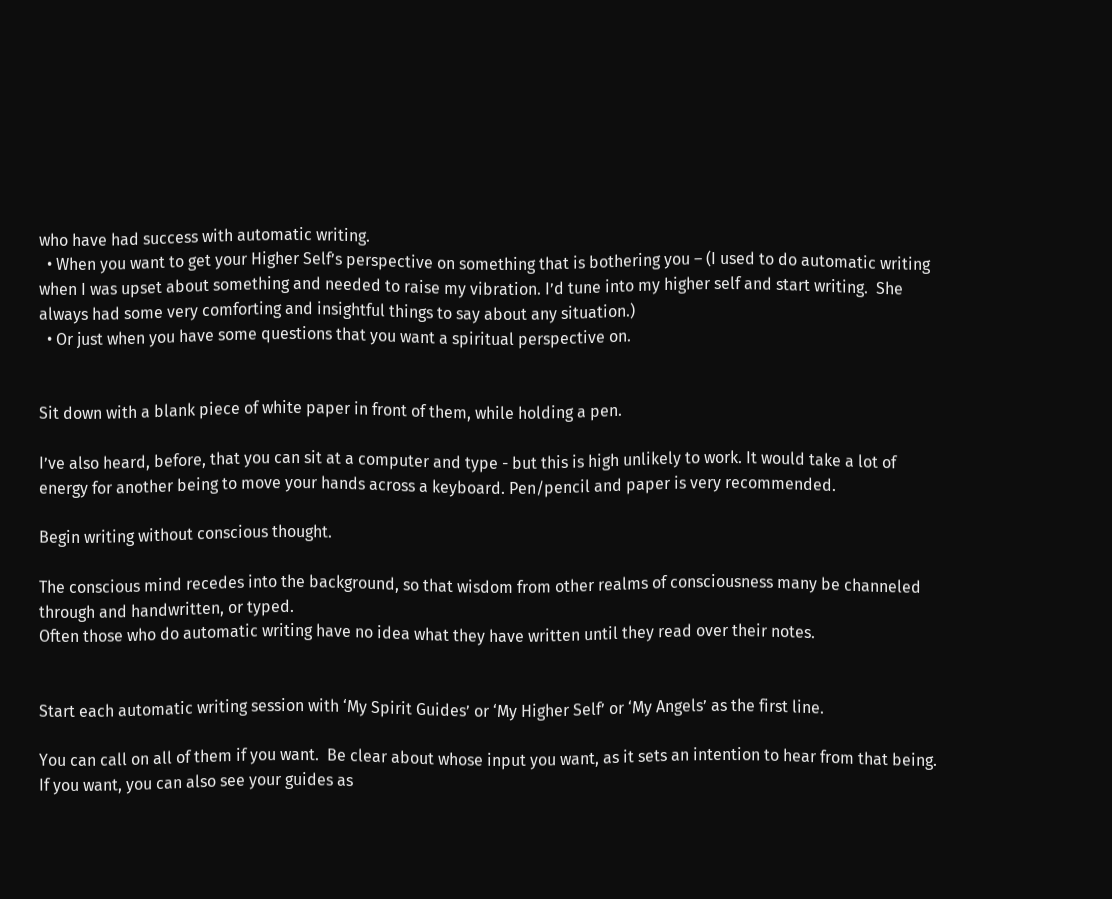who have had success with automatic writing.
  • When you want to get your Higher Self’s perspective on something that is bothering you – (I used to do automatic writing when I was upset about something and needed to raise my vibration. I’d tune into my higher self and start writing.  She always had some very comforting and insightful things to say about any situation.)
  • Or just when you have some questions that you want a spiritual perspective on.


Sit down with a blank piece of white paper in front of them, while holding a pen.

I’ve also heard, before, that you can sit at a computer and type - but this is high unlikely to work. It would take a lot of energy for another being to move your hands across a keyboard. Pen/pencil and paper is very recommended.

Begin writing without conscious thought.

The conscious mind recedes into the background, so that wisdom from other realms of consciousness many be channeled through and handwritten, or typed.
Often those who do automatic writing have no idea what they have written until they read over their notes.


Start each automatic writing session with ‘My Spirit Guides’ or ‘My Higher Self’ or ‘My Angels’ as the first line.

You can call on all of them if you want.  Be clear about whose input you want, as it sets an intention to hear from that being.
If you want, you can also see your guides as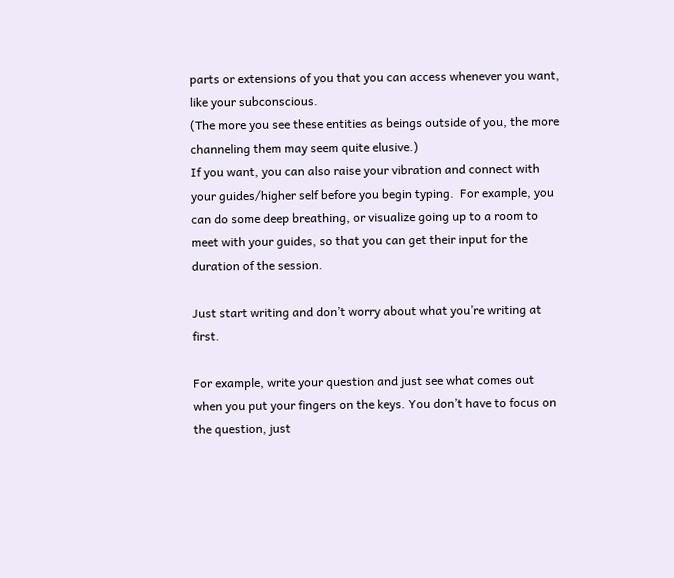parts or extensions of you that you can access whenever you want, like your subconscious.
(The more you see these entities as beings outside of you, the more channeling them may seem quite elusive.)
If you want, you can also raise your vibration and connect with your guides/higher self before you begin typing.  For example, you can do some deep breathing, or visualize going up to a room to meet with your guides, so that you can get their input for the duration of the session.

Just start writing and don’t worry about what you’re writing at first.

For example, write your question and just see what comes out when you put your fingers on the keys. You don’t have to focus on the question, just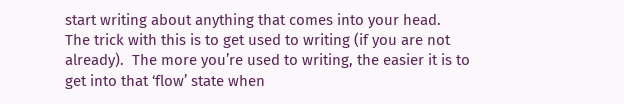start writing about anything that comes into your head.
The trick with this is to get used to writing (if you are not already).  The more you’re used to writing, the easier it is to get into that ‘flow’ state when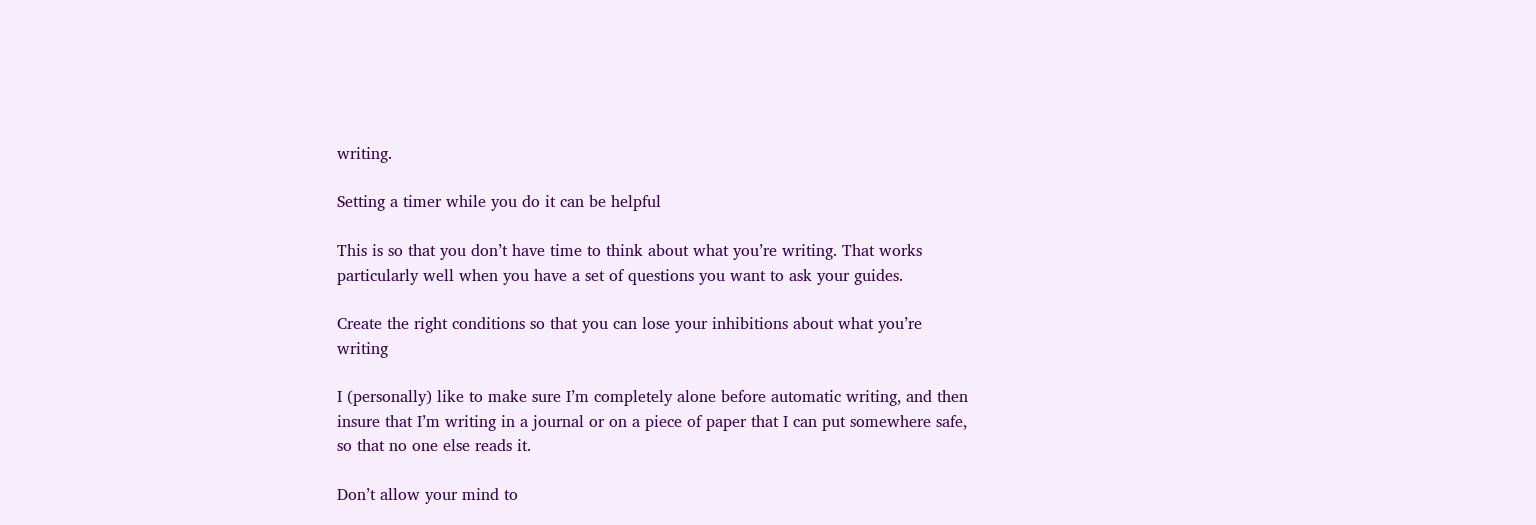writing.

Setting a timer while you do it can be helpful

This is so that you don’t have time to think about what you’re writing. That works particularly well when you have a set of questions you want to ask your guides.

Create the right conditions so that you can lose your inhibitions about what you’re writing

I (personally) like to make sure I’m completely alone before automatic writing, and then insure that I’m writing in a journal or on a piece of paper that I can put somewhere safe, so that no one else reads it.

Don’t allow your mind to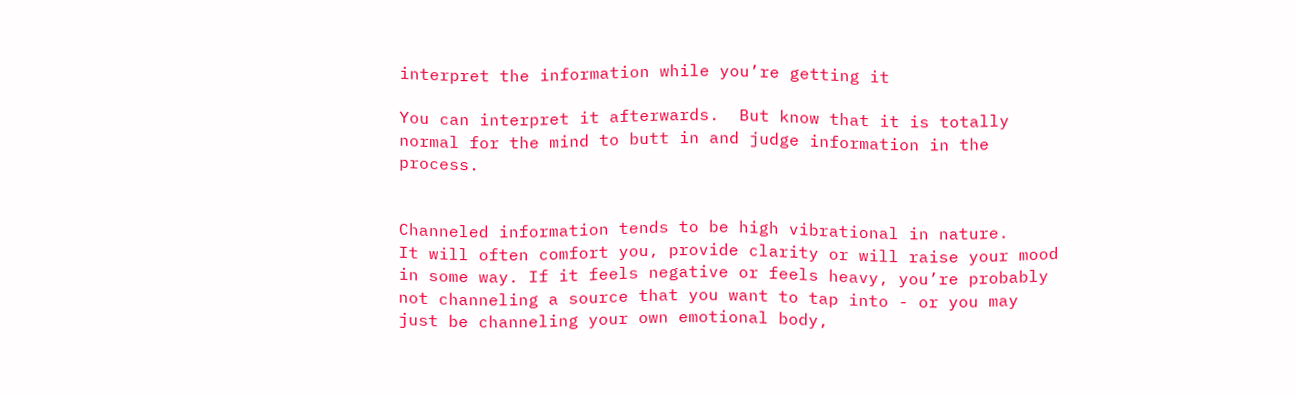interpret the information while you’re getting it

You can interpret it afterwards.  But know that it is totally normal for the mind to butt in and judge information in the process.


Channeled information tends to be high vibrational in nature.
It will often comfort you, provide clarity or will raise your mood in some way. If it feels negative or feels heavy, you’re probably not channeling a source that you want to tap into - or you may just be channeling your own emotional body,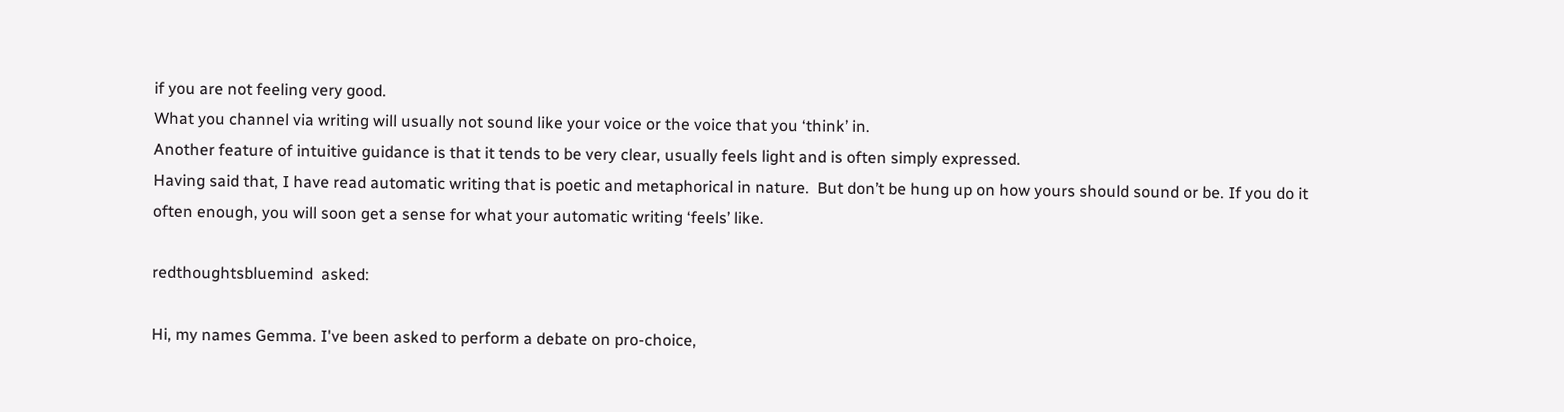if you are not feeling very good.
What you channel via writing will usually not sound like your voice or the voice that you ‘think’ in.
Another feature of intuitive guidance is that it tends to be very clear, usually feels light and is often simply expressed.
Having said that, I have read automatic writing that is poetic and metaphorical in nature.  But don’t be hung up on how yours should sound or be. If you do it often enough, you will soon get a sense for what your automatic writing ‘feels’ like.

redthoughtsbluemind  asked:

Hi, my names Gemma. I've been asked to perform a debate on pro-choice,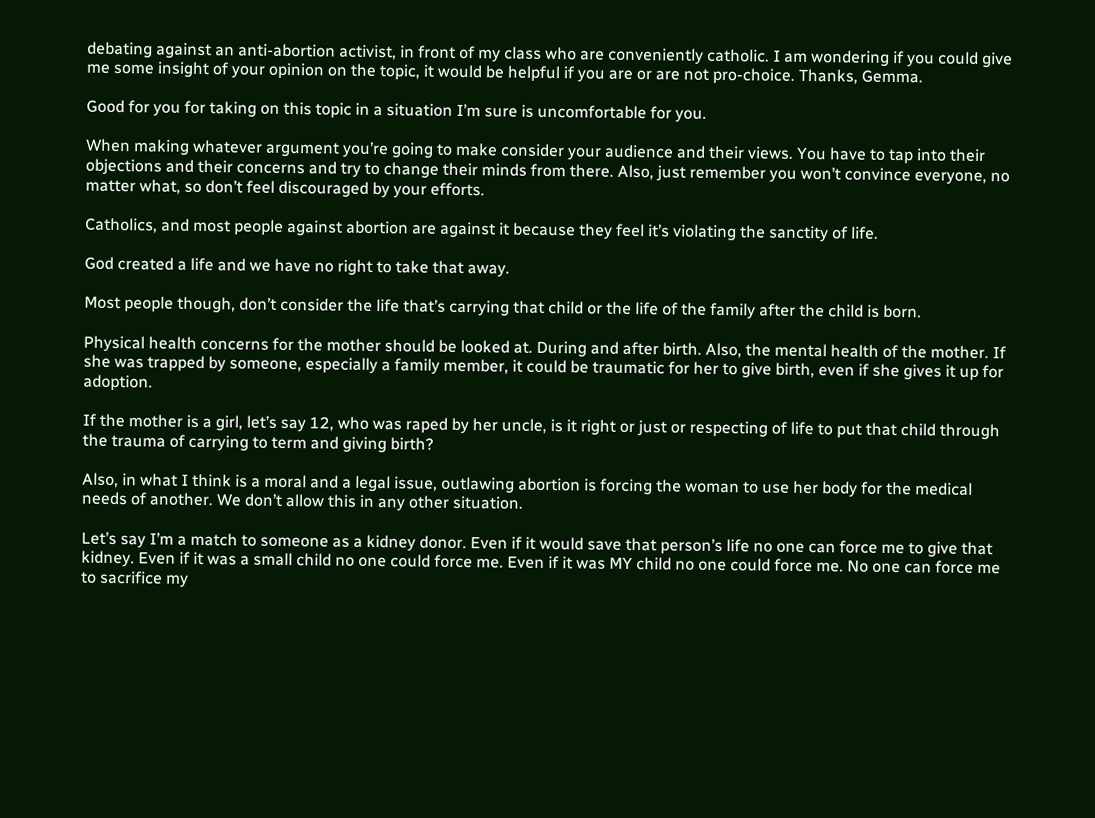debating against an anti-abortion activist, in front of my class who are conveniently catholic. I am wondering if you could give me some insight of your opinion on the topic, it would be helpful if you are or are not pro-choice. Thanks, Gemma.

Good for you for taking on this topic in a situation I’m sure is uncomfortable for you.

When making whatever argument you’re going to make consider your audience and their views. You have to tap into their objections and their concerns and try to change their minds from there. Also, just remember you won’t convince everyone, no matter what, so don’t feel discouraged by your efforts.

Catholics, and most people against abortion are against it because they feel it’s violating the sanctity of life.

God created a life and we have no right to take that away.

Most people though, don’t consider the life that’s carrying that child or the life of the family after the child is born.

Physical health concerns for the mother should be looked at. During and after birth. Also, the mental health of the mother. If she was trapped by someone, especially a family member, it could be traumatic for her to give birth, even if she gives it up for adoption.

If the mother is a girl, let’s say 12, who was raped by her uncle, is it right or just or respecting of life to put that child through the trauma of carrying to term and giving birth?

Also, in what I think is a moral and a legal issue, outlawing abortion is forcing the woman to use her body for the medical needs of another. We don’t allow this in any other situation.

Let’s say I’m a match to someone as a kidney donor. Even if it would save that person’s life no one can force me to give that kidney. Even if it was a small child no one could force me. Even if it was MY child no one could force me. No one can force me to sacrifice my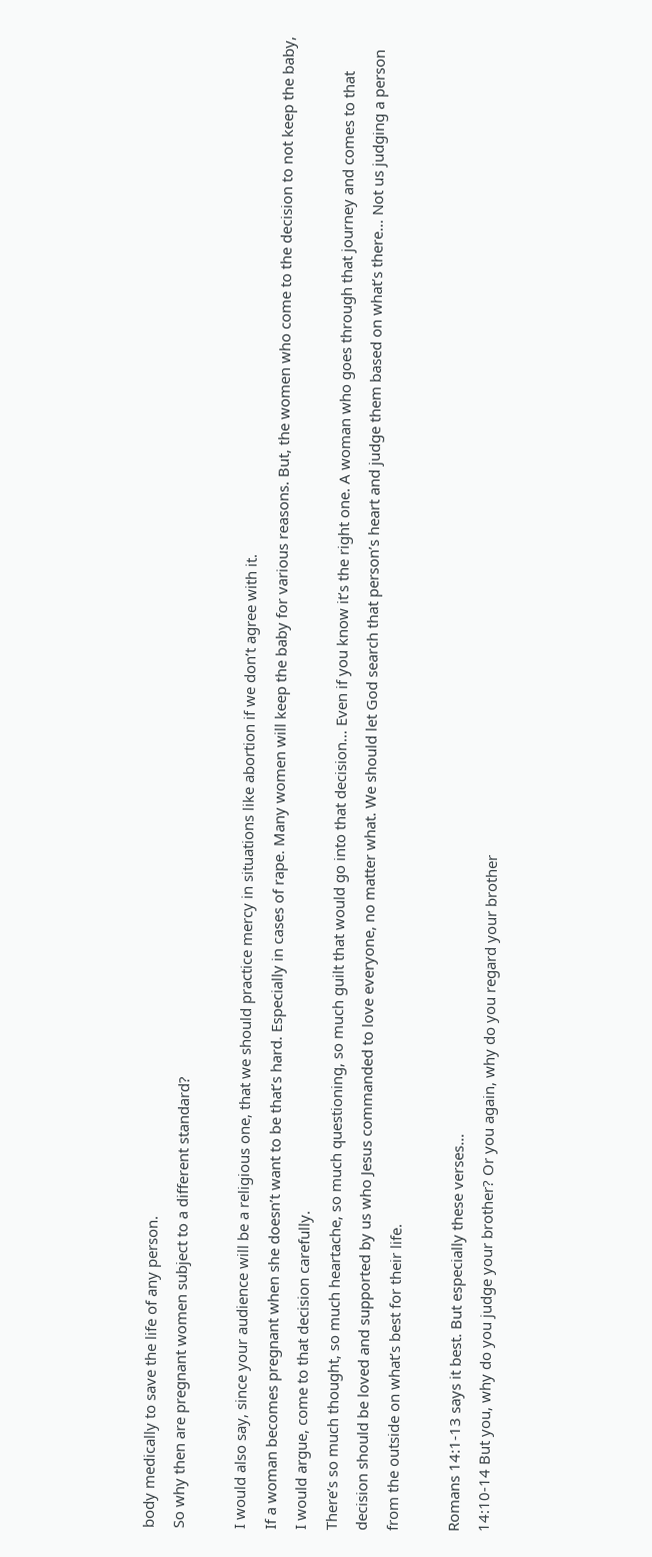body medically to save the life of any person.
So why then are pregnant women subject to a different standard?

I would also say, since your audience will be a religious one, that we should practice mercy in situations like abortion if we don’t agree with it.
If a woman becomes pregnant when she doesn’t want to be that’s hard. Especially in cases of rape. Many women will keep the baby for various reasons. But, the women who come to the decision to not keep the baby, I would argue, come to that decision carefully.
There’s so much thought, so much heartache, so much questioning, so much guilt that would go into that decision… Even if you know it’s the right one. A woman who goes through that journey and comes to that decision should be loved and supported by us who Jesus commanded to love everyone, no matter what. We should let God search that person’s heart and judge them based on what’s there… Not us judging a person from the outside on what’s best for their life.

Romans 14:1-13 says it best. But especially these verses…
14:10-14 But you, why do you judge your brother? Or you again, why do you regard your brother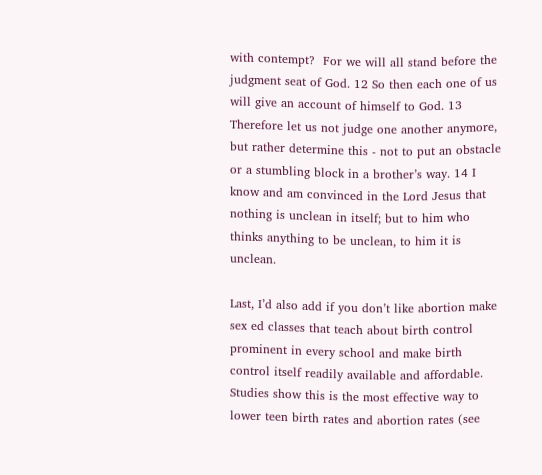with contempt?  For we will all stand before the judgment seat of God. 12 So then each one of us will give an account of himself to God. 13 Therefore let us not judge one another anymore, but rather determine this - not to put an obstacle or a stumbling block in a brother’s way. 14 I know and am convinced in the Lord Jesus that nothing is unclean in itself; but to him who thinks anything to be unclean, to him it is unclean.

Last, I’d also add if you don’t like abortion make sex ed classes that teach about birth control prominent in every school and make birth control itself readily available and affordable. Studies show this is the most effective way to lower teen birth rates and abortion rates (see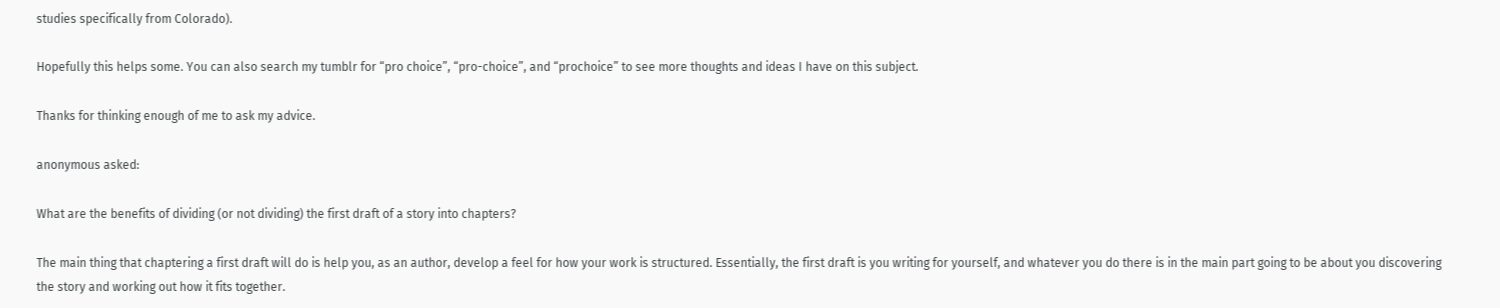studies specifically from Colorado).

Hopefully this helps some. You can also search my tumblr for “pro choice”, “pro-choice”, and “prochoice” to see more thoughts and ideas I have on this subject.

Thanks for thinking enough of me to ask my advice.

anonymous asked:

What are the benefits of dividing (or not dividing) the first draft of a story into chapters?

The main thing that chaptering a first draft will do is help you, as an author, develop a feel for how your work is structured. Essentially, the first draft is you writing for yourself, and whatever you do there is in the main part going to be about you discovering the story and working out how it fits together.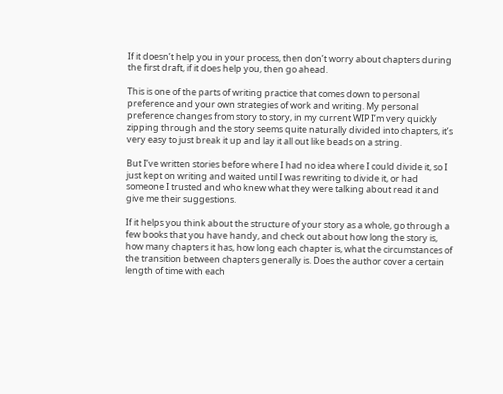If it doesn’t help you in your process, then don’t worry about chapters during the first draft, if it does help you, then go ahead.

This is one of the parts of writing practice that comes down to personal preference and your own strategies of work and writing. My personal preference changes from story to story, in my current WIP I’m very quickly zipping through and the story seems quite naturally divided into chapters, it’s very easy to just break it up and lay it all out like beads on a string.

But I’ve written stories before where I had no idea where I could divide it, so I just kept on writing and waited until I was rewriting to divide it, or had someone I trusted and who knew what they were talking about read it and give me their suggestions.

If it helps you think about the structure of your story as a whole, go through a few books that you have handy, and check out about how long the story is, how many chapters it has, how long each chapter is, what the circumstances of the transition between chapters generally is. Does the author cover a certain length of time with each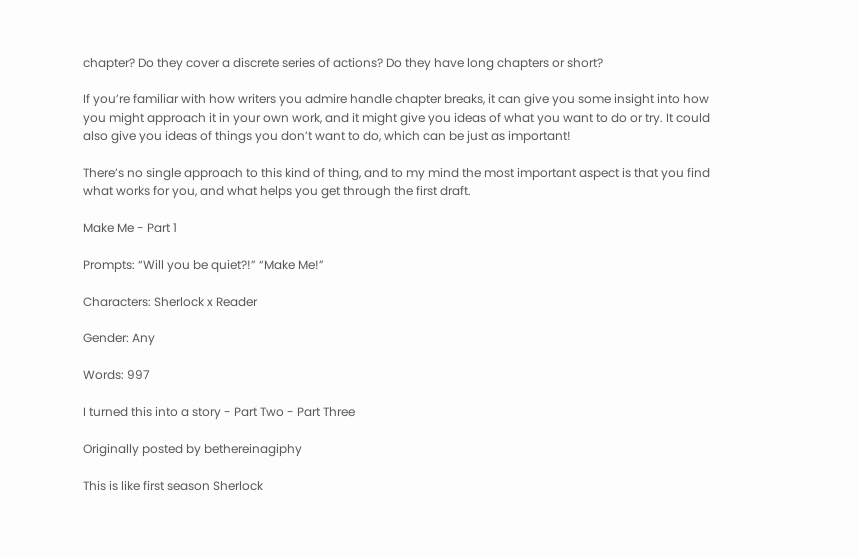chapter? Do they cover a discrete series of actions? Do they have long chapters or short?

If you’re familiar with how writers you admire handle chapter breaks, it can give you some insight into how you might approach it in your own work, and it might give you ideas of what you want to do or try. It could also give you ideas of things you don’t want to do, which can be just as important!

There’s no single approach to this kind of thing, and to my mind the most important aspect is that you find what works for you, and what helps you get through the first draft.

Make Me - Part 1

Prompts: “Will you be quiet?!” “Make Me!”

Characters: Sherlock x Reader

Gender: Any

Words: 997

I turned this into a story - Part Two - Part Three

Originally posted by bethereinagiphy

This is like first season Sherlock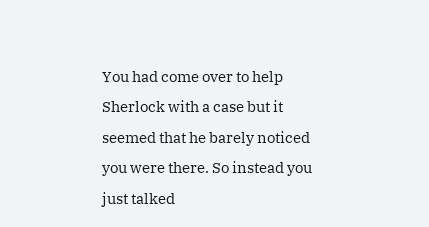You had come over to help Sherlock with a case but it seemed that he barely noticed you were there. So instead you just talked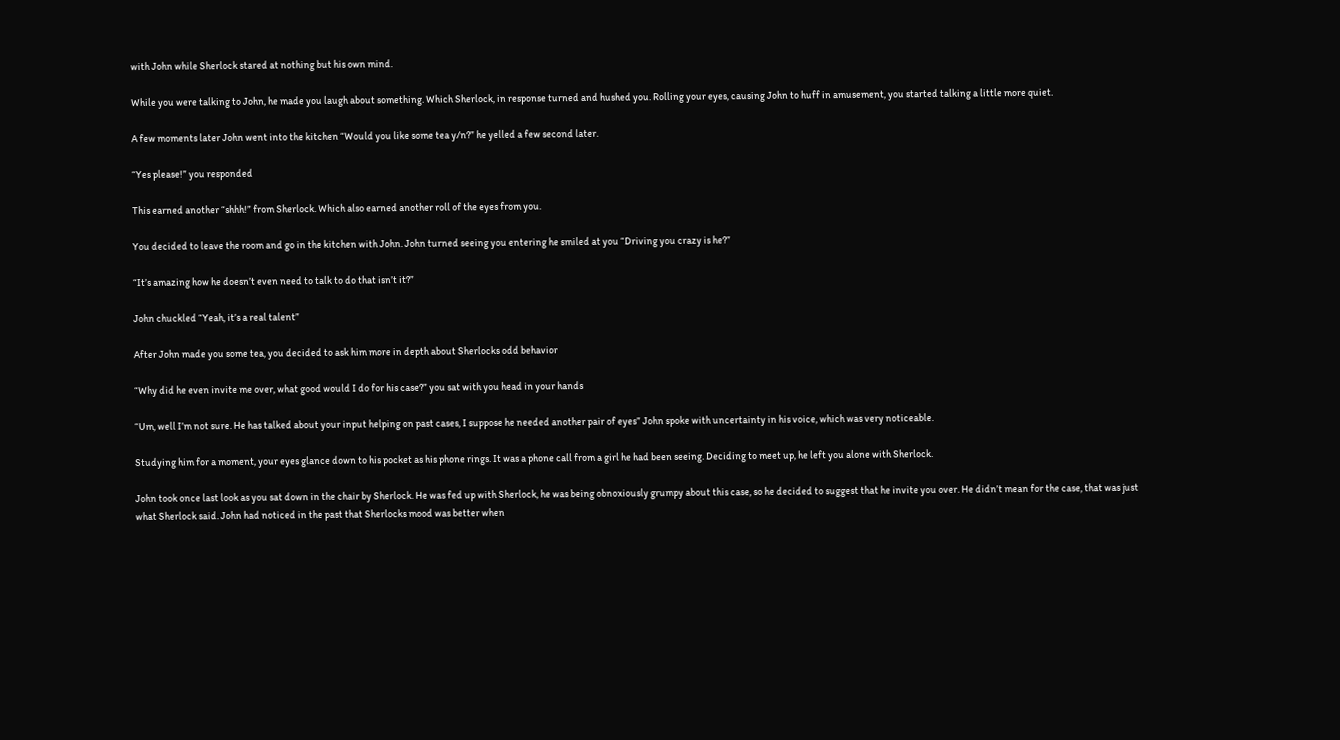with John while Sherlock stared at nothing but his own mind.

While you were talking to John, he made you laugh about something. Which Sherlock, in response turned and hushed you. Rolling your eyes, causing John to huff in amusement, you started talking a little more quiet.

A few moments later John went into the kitchen “Would you like some tea y/n?” he yelled a few second later.

“Yes please!” you responded

This earned another “shhh!” from Sherlock. Which also earned another roll of the eyes from you.

You decided to leave the room and go in the kitchen with John. John turned seeing you entering he smiled at you “Driving you crazy is he?”

“It’s amazing how he doesn’t even need to talk to do that isn’t it?”

John chuckled “Yeah, it’s a real talent”

After John made you some tea, you decided to ask him more in depth about Sherlocks odd behavior

“Why did he even invite me over, what good would I do for his case?” you sat with you head in your hands

“Um, well I’m not sure. He has talked about your input helping on past cases, I suppose he needed another pair of eyes” John spoke with uncertainty in his voice, which was very noticeable.

Studying him for a moment, your eyes glance down to his pocket as his phone rings. It was a phone call from a girl he had been seeing. Deciding to meet up, he left you alone with Sherlock.

John took once last look as you sat down in the chair by Sherlock. He was fed up with Sherlock, he was being obnoxiously grumpy about this case, so he decided to suggest that he invite you over. He didn’t mean for the case, that was just what Sherlock said. John had noticed in the past that Sherlocks mood was better when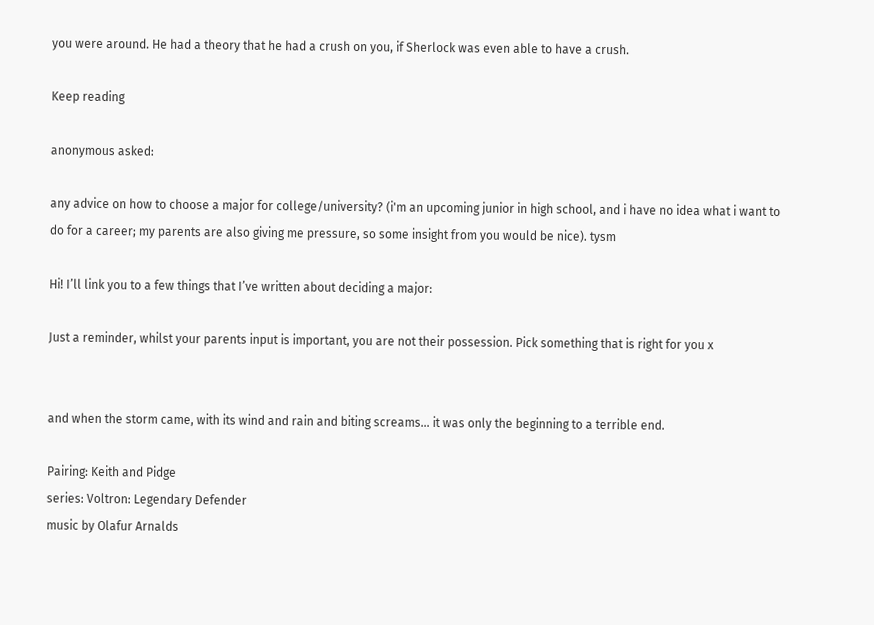you were around. He had a theory that he had a crush on you, if Sherlock was even able to have a crush.

Keep reading

anonymous asked:

any advice on how to choose a major for college/university? (i'm an upcoming junior in high school, and i have no idea what i want to do for a career; my parents are also giving me pressure, so some insight from you would be nice). tysm

Hi! I’ll link you to a few things that I’ve written about deciding a major:

Just a reminder, whilst your parents input is important, you are not their possession. Pick something that is right for you x


and when the storm came, with its wind and rain and biting screams… it was only the beginning to a terrible end.

Pairing: Keith and Pidge
series: Voltron: Legendary Defender
music by Olafur Arnalds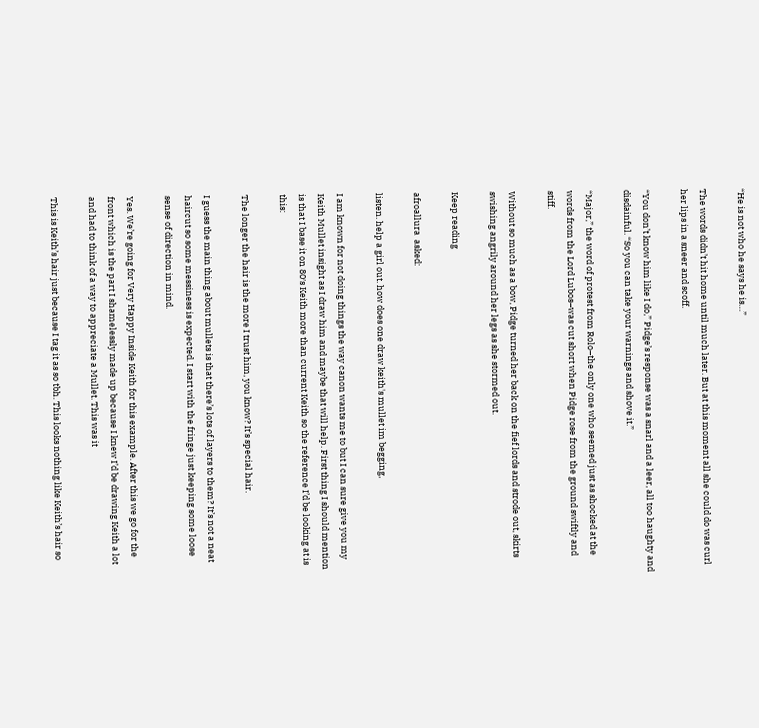“He is not who he says he is…”

The words didn’t hit home until much later. But at this moment all she could do was curl her lips in a sneer and scoff.

“You don’t know him like I do,” Pidge’s response was a snarl and a leer, all too haughty and disdainful. “So you can take your warnings and shove it.”

“Major,” the word of protest from Rolo–the only one who seemed just as shocked at the words from the Lord Lubos–was cut short when Pidge rose from the ground swiftly and stiff.

Without so much as a bow, Pidge turned her back on the fief lords and strode out, skirts swishing angrily around her legs as she stormed out.

Keep reading

afroallura  asked:

listen. help a girl out. how does one draw keith's mullet im begging,

I am known for not doing things the way canon wants me to but I can sure give you my Keith Mullet insight as I draw him and maybe that will help. First thing I should mention is that I base it on 80′s Keith more than current Keith so the reference I’d be looking at is this:

The longer the hair is the more I trust him, you know? It’s special hair.

I guess the main thing about mullets is that there’s lots of layers to them? It’s not a neat haircut so some messiness is expected. I start with the fringe just keeping some loose sense of direction in mind.

Yes. We’re going for Very Happy Inside Keith for this example. After this we go for the front which is the part I shamelessly made up because I knew I’d be drawing Keith a lot and had to think of a way to appreciate a Mullet. This was it

This is Keith’s hair just because I tag it as so tbh. This looks nothing like Keith’s hair so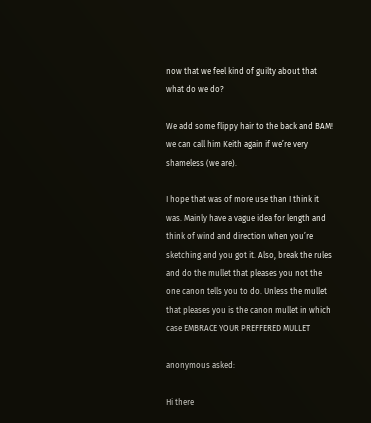now that we feel kind of guilty about that what do we do?

We add some flippy hair to the back and BAM! we can call him Keith again if we’re very shameless (we are).

I hope that was of more use than I think it was. Mainly have a vague idea for length and think of wind and direction when you’re sketching and you got it. Also, break the rules and do the mullet that pleases you not the one canon tells you to do. Unless the mullet that pleases you is the canon mullet in which case EMBRACE YOUR PREFFERED MULLET

anonymous asked:

Hi there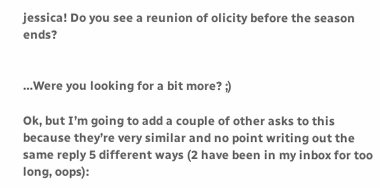jessica! Do you see a reunion of olicity before the season ends?


…Were you looking for a bit more? ;)

Ok, but I’m going to add a couple of other asks to this because they’re very similar and no point writing out the same reply 5 different ways (2 have been in my inbox for too long, oops):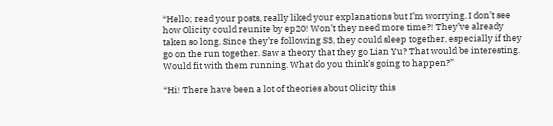“Hello; read your posts, really liked your explanations but I’m worrying. I don’t see how Olicity could reunite by ep20! Won’t they need more time?! They’ve already taken so long. Since they’re following S3, they could sleep together, especially if they go on the run together. Saw a theory that they go Lian Yu? That would be interesting. Would fit with them running. What do you think’s going to happen?”

“Hi! There have been a lot of theories about Olicity this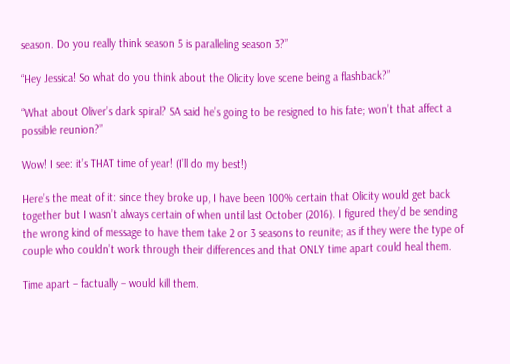season. Do you really think season 5 is paralleling season 3?”

“Hey Jessica! So what do you think about the Olicity love scene being a flashback?”

“What about Oliver’s dark spiral? SA said he’s going to be resigned to his fate; won’t that affect a possible reunion?”

Wow! I see: it’s THAT time of year! (I’ll do my best!)

Here’s the meat of it: since they broke up, I have been 100% certain that Olicity would get back together but I wasn’t always certain of when until last October (2016). I figured they’d be sending the wrong kind of message to have them take 2 or 3 seasons to reunite; as if they were the type of couple who couldn’t work through their differences and that ONLY time apart could heal them.

Time apart – factually – would kill them.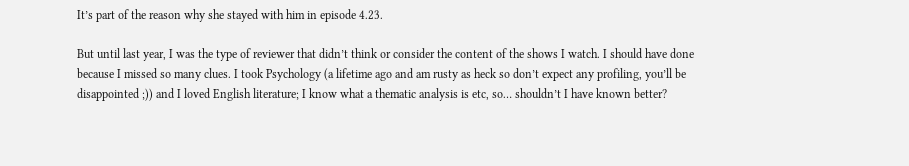It’s part of the reason why she stayed with him in episode 4.23.

But until last year, I was the type of reviewer that didn’t think or consider the content of the shows I watch. I should have done because I missed so many clues. I took Psychology (a lifetime ago and am rusty as heck so don’t expect any profiling, you’ll be disappointed ;)) and I loved English literature; I know what a thematic analysis is etc, so… shouldn’t I have known better?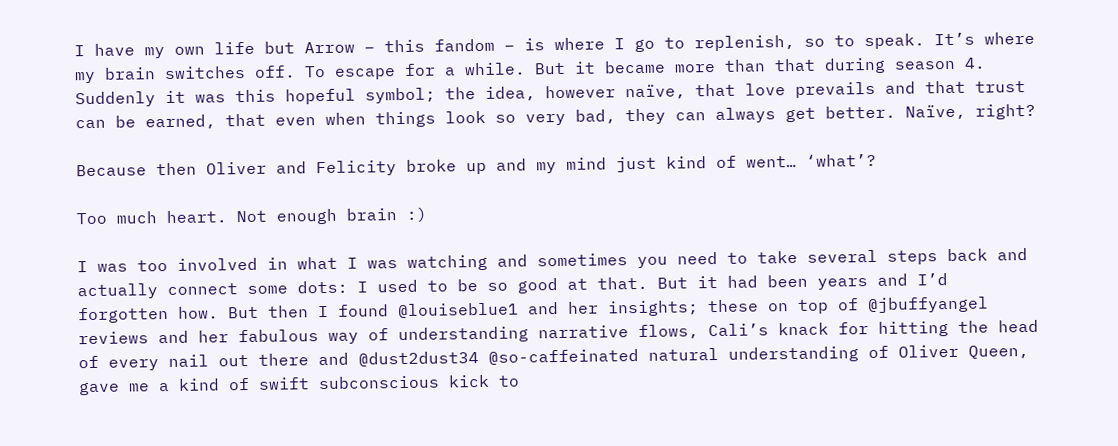I have my own life but Arrow – this fandom – is where I go to replenish, so to speak. It’s where my brain switches off. To escape for a while. But it became more than that during season 4. Suddenly it was this hopeful symbol; the idea, however naïve, that love prevails and that trust can be earned, that even when things look so very bad, they can always get better. Naïve, right?

Because then Oliver and Felicity broke up and my mind just kind of went… ‘what’?

Too much heart. Not enough brain :)

I was too involved in what I was watching and sometimes you need to take several steps back and actually connect some dots: I used to be so good at that. But it had been years and I’d forgotten how. But then I found @louiseblue1 and her insights; these on top of @jbuffyangel reviews and her fabulous way of understanding narrative flows, Cali’s knack for hitting the head of every nail out there and @dust2dust34 @so-caffeinated natural understanding of Oliver Queen, gave me a kind of swift subconscious kick to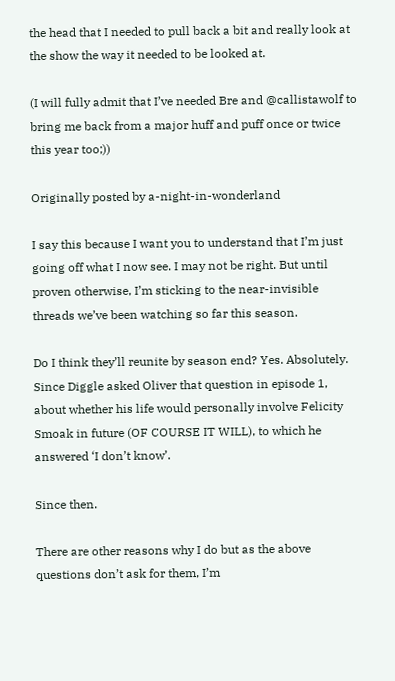the head that I needed to pull back a bit and really look at the show the way it needed to be looked at.

(I will fully admit that I’ve needed Bre and @callistawolf to bring me back from a major huff and puff once or twice this year too;))

Originally posted by a-night-in-wonderland

I say this because I want you to understand that I’m just going off what I now see. I may not be right. But until proven otherwise, I’m sticking to the near-invisible threads we’ve been watching so far this season.

Do I think they’ll reunite by season end? Yes. Absolutely. Since Diggle asked Oliver that question in episode 1, about whether his life would personally involve Felicity Smoak in future (OF COURSE IT WILL), to which he answered ‘I don’t know’.

Since then.

There are other reasons why I do but as the above questions don’t ask for them, I’m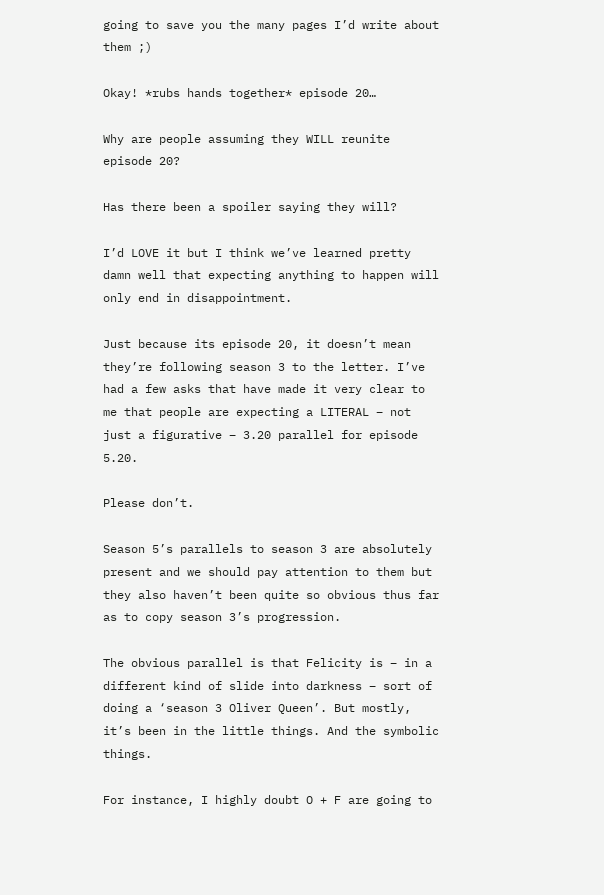going to save you the many pages I’d write about them ;)

Okay! *rubs hands together* episode 20…

Why are people assuming they WILL reunite episode 20?

Has there been a spoiler saying they will?

I’d LOVE it but I think we’ve learned pretty damn well that expecting anything to happen will only end in disappointment.

Just because its episode 20, it doesn’t mean they’re following season 3 to the letter. I’ve had a few asks that have made it very clear to me that people are expecting a LITERAL – not just a figurative – 3.20 parallel for episode 5.20.

Please don’t.

Season 5’s parallels to season 3 are absolutely present and we should pay attention to them but they also haven’t been quite so obvious thus far as to copy season 3’s progression.

The obvious parallel is that Felicity is – in a different kind of slide into darkness – sort of doing a ‘season 3 Oliver Queen’. But mostly, it’s been in the little things. And the symbolic things.

For instance, I highly doubt O + F are going to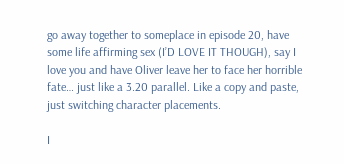go away together to someplace in episode 20, have some life affirming sex (I’D LOVE IT THOUGH), say I love you and have Oliver leave her to face her horrible fate… just like a 3.20 parallel. Like a copy and paste, just switching character placements.

I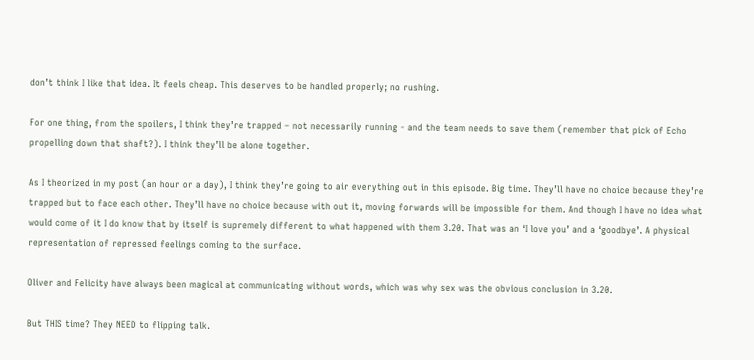don’t think I like that idea. It feels cheap. This deserves to be handled properly; no rushing.

For one thing, from the spoilers, I think they’re trapped – not necessarily running - and the team needs to save them (remember that pick of Echo propelling down that shaft?). I think they’ll be alone together.

As I theorized in my post (an hour or a day), I think they’re going to air everything out in this episode. Big time. They’ll have no choice because they’re trapped but to face each other. They’ll have no choice because with out it, moving forwards will be impossible for them. And though I have no idea what would come of it I do know that by itself is supremely different to what happened with them 3.20. That was an ‘I love you’ and a ‘goodbye’. A physical representation of repressed feelings coming to the surface.

Oliver and Felicity have always been magical at communicating without words, which was why sex was the obvious conclusion in 3.20.

But THIS time? They NEED to flipping talk.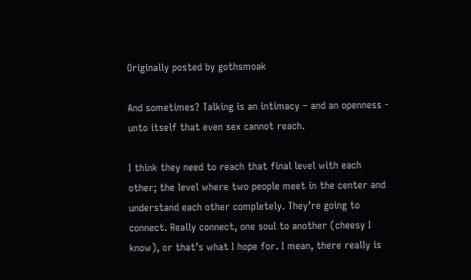Originally posted by gothsmoak

And sometimes? Talking is an intimacy – and an openness - unto itself that even sex cannot reach.

I think they need to reach that final level with each other; the level where two people meet in the center and understand each other completely. They’re going to connect. Really connect, one soul to another (cheesy I know), or that’s what I hope for. I mean, there really is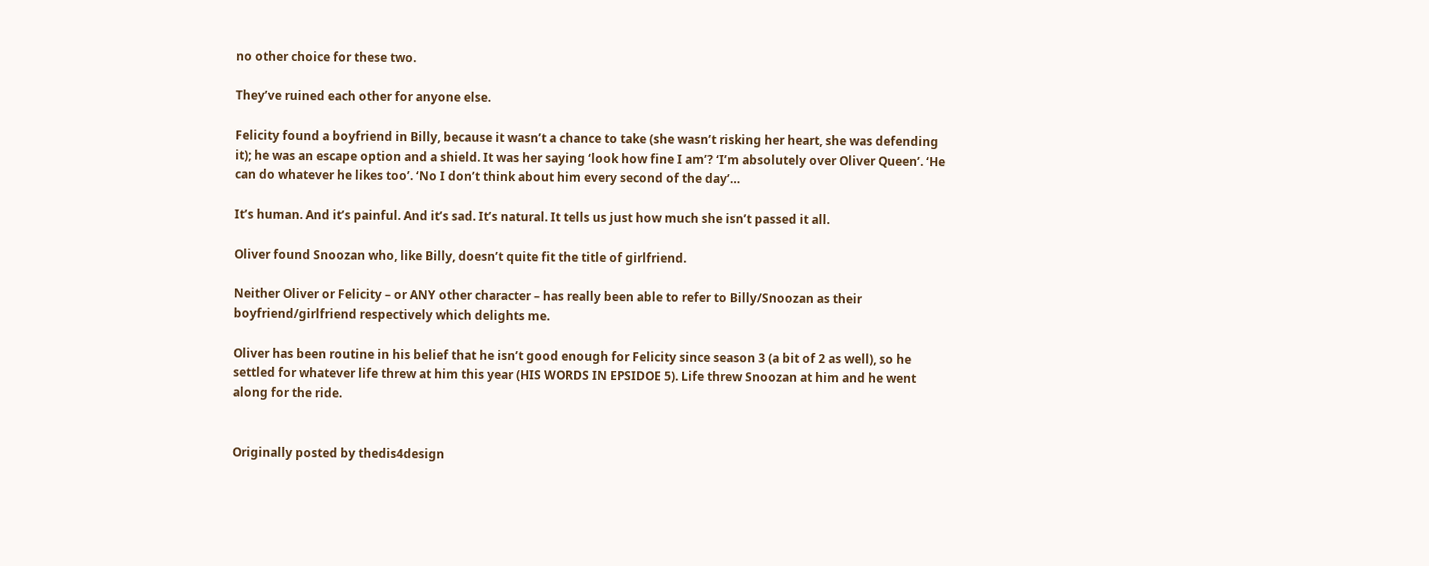no other choice for these two.

They’ve ruined each other for anyone else.

Felicity found a boyfriend in Billy, because it wasn’t a chance to take (she wasn’t risking her heart, she was defending it); he was an escape option and a shield. It was her saying ‘look how fine I am’? ‘I’m absolutely over Oliver Queen’. ‘He can do whatever he likes too’. ‘No I don’t think about him every second of the day’…

It’s human. And it’s painful. And it’s sad. It’s natural. It tells us just how much she isn’t passed it all.

Oliver found Snoozan who, like Billy, doesn’t quite fit the title of girlfriend.

Neither Oliver or Felicity – or ANY other character – has really been able to refer to Billy/Snoozan as their boyfriend/girlfriend respectively which delights me.

Oliver has been routine in his belief that he isn’t good enough for Felicity since season 3 (a bit of 2 as well), so he settled for whatever life threw at him this year (HIS WORDS IN EPSIDOE 5). Life threw Snoozan at him and he went along for the ride.


Originally posted by thedis4design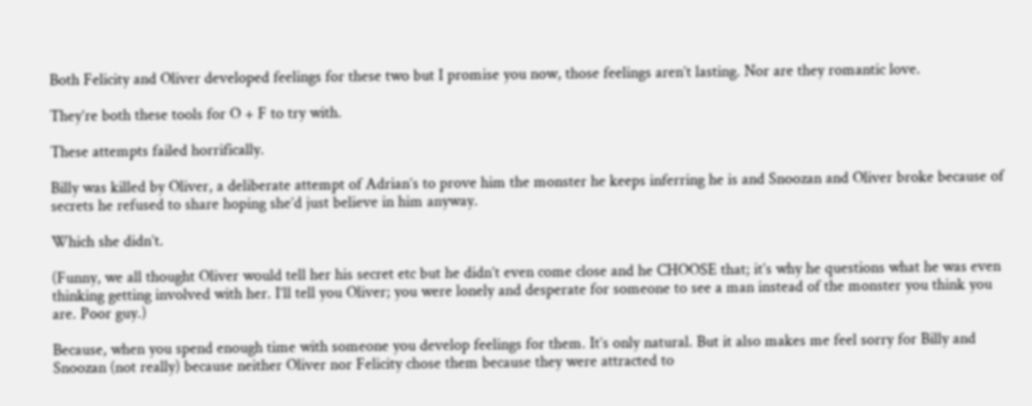Both Felicity and Oliver developed feelings for these two but I promise you now, those feelings aren’t lasting. Nor are they romantic love.

They’re both these tools for O + F to try with.

These attempts failed horrifically.

Billy was killed by Oliver, a deliberate attempt of Adrian’s to prove him the monster he keeps inferring he is and Snoozan and Oliver broke because of secrets he refused to share hoping she’d just believe in him anyway.

Which she didn’t.

(Funny, we all thought Oliver would tell her his secret etc but he didn’t even come close and he CHOOSE that; it’s why he questions what he was even thinking getting involved with her. I’ll tell you Oliver; you were lonely and desperate for someone to see a man instead of the monster you think you are. Poor guy.)

Because, when you spend enough time with someone you develop feelings for them. It’s only natural. But it also makes me feel sorry for Billy and Snoozan (not really) because neither Oliver nor Felicity chose them because they were attracted to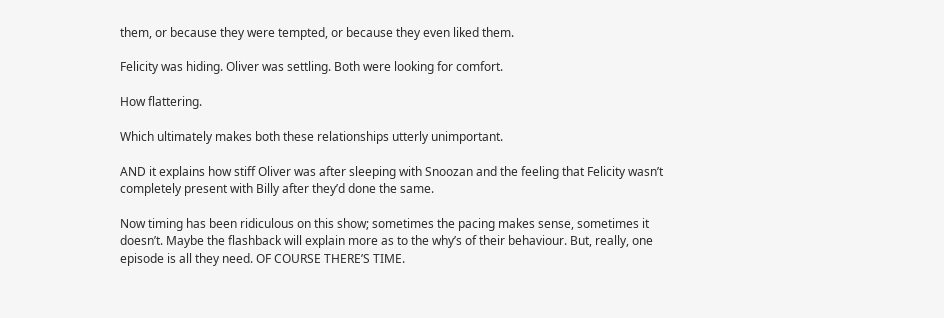them, or because they were tempted, or because they even liked them.

Felicity was hiding. Oliver was settling. Both were looking for comfort.

How flattering.

Which ultimately makes both these relationships utterly unimportant.

AND it explains how stiff Oliver was after sleeping with Snoozan and the feeling that Felicity wasn’t completely present with Billy after they’d done the same.

Now timing has been ridiculous on this show; sometimes the pacing makes sense, sometimes it doesn’t. Maybe the flashback will explain more as to the why’s of their behaviour. But, really, one episode is all they need. OF COURSE THERE’S TIME.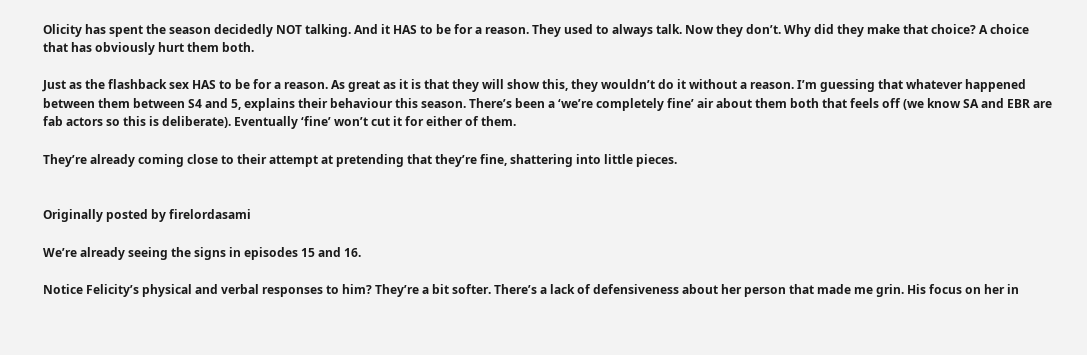Olicity has spent the season decidedly NOT talking. And it HAS to be for a reason. They used to always talk. Now they don’t. Why did they make that choice? A choice that has obviously hurt them both.

Just as the flashback sex HAS to be for a reason. As great as it is that they will show this, they wouldn’t do it without a reason. I’m guessing that whatever happened between them between S4 and 5, explains their behaviour this season. There’s been a ‘we’re completely fine’ air about them both that feels off (we know SA and EBR are fab actors so this is deliberate). Eventually ‘fine’ won’t cut it for either of them.

They’re already coming close to their attempt at pretending that they’re fine, shattering into little pieces.


Originally posted by firelordasami

We’re already seeing the signs in episodes 15 and 16.

Notice Felicity’s physical and verbal responses to him? They’re a bit softer. There’s a lack of defensiveness about her person that made me grin. His focus on her in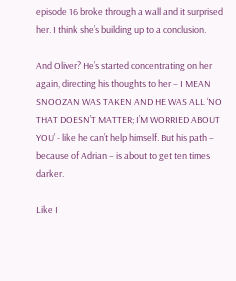episode 16 broke through a wall and it surprised her. I think she’s building up to a conclusion.

And Oliver? He’s started concentrating on her again, directing his thoughts to her – I MEAN SNOOZAN WAS TAKEN AND HE WAS ALL ‘NO THAT DOESN’T MATTER; I’M WORRIED ABOUT YOU’ - like he can’t help himself. But his path – because of Adrian – is about to get ten times darker.

Like I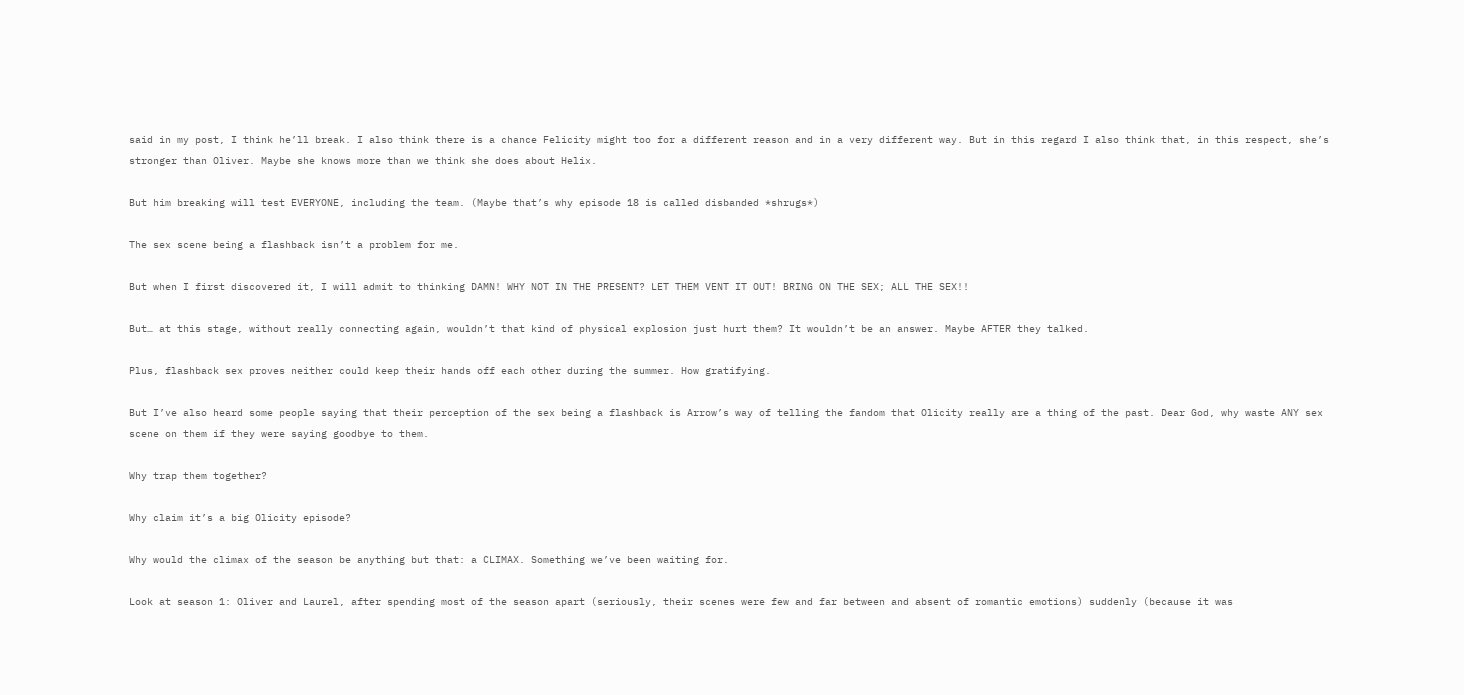said in my post, I think he’ll break. I also think there is a chance Felicity might too for a different reason and in a very different way. But in this regard I also think that, in this respect, she’s stronger than Oliver. Maybe she knows more than we think she does about Helix.

But him breaking will test EVERYONE, including the team. (Maybe that’s why episode 18 is called disbanded *shrugs*)

The sex scene being a flashback isn’t a problem for me.

But when I first discovered it, I will admit to thinking DAMN! WHY NOT IN THE PRESENT? LET THEM VENT IT OUT! BRING ON THE SEX; ALL THE SEX!!

But… at this stage, without really connecting again, wouldn’t that kind of physical explosion just hurt them? It wouldn’t be an answer. Maybe AFTER they talked.

Plus, flashback sex proves neither could keep their hands off each other during the summer. How gratifying.

But I’ve also heard some people saying that their perception of the sex being a flashback is Arrow’s way of telling the fandom that Olicity really are a thing of the past. Dear God, why waste ANY sex scene on them if they were saying goodbye to them.

Why trap them together?

Why claim it’s a big Olicity episode?

Why would the climax of the season be anything but that: a CLIMAX. Something we’ve been waiting for.

Look at season 1: Oliver and Laurel, after spending most of the season apart (seriously, their scenes were few and far between and absent of romantic emotions) suddenly (because it was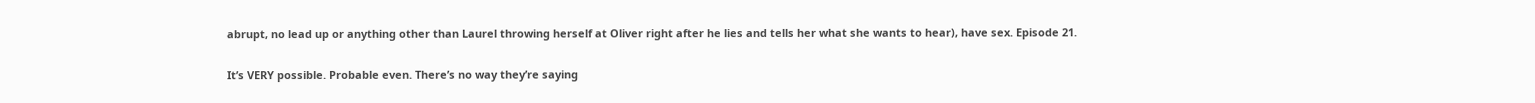abrupt, no lead up or anything other than Laurel throwing herself at Oliver right after he lies and tells her what she wants to hear), have sex. Episode 21.

It’s VERY possible. Probable even. There’s no way they’re saying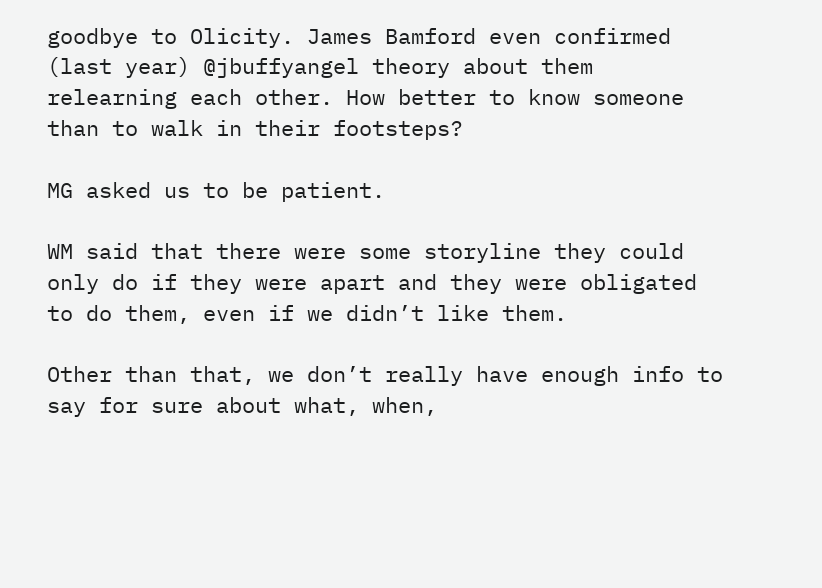goodbye to Olicity. James Bamford even confirmed (last year) @jbuffyangel theory about them relearning each other. How better to know someone than to walk in their footsteps?

MG asked us to be patient.

WM said that there were some storyline they could only do if they were apart and they were obligated to do them, even if we didn’t like them.

Other than that, we don’t really have enough info to say for sure about what, when,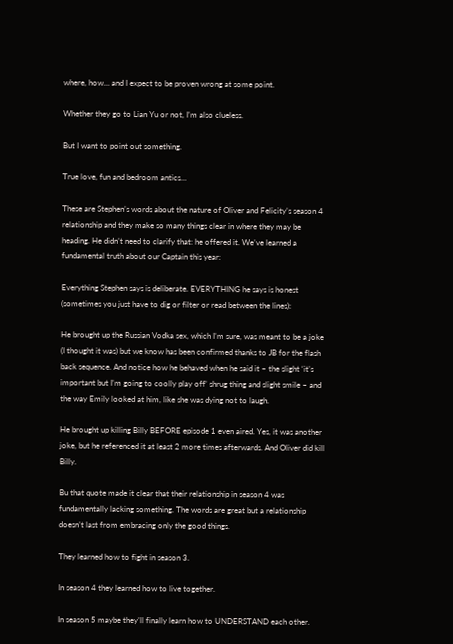where, how… and I expect to be proven wrong at some point.

Whether they go to Lian Yu or not, I’m also clueless.

But I want to point out something.

True love, fun and bedroom antics…

These are Stephen’s words about the nature of Oliver and Felicity’s season 4 relationship and they make so many things clear in where they may be heading. He didn’t need to clarify that: he offered it. We’ve learned a fundamental truth about our Captain this year:

Everything Stephen says is deliberate. EVERYTHING he says is honest (sometimes you just have to dig or filter or read between the lines):

He brought up the Russian Vodka sex, which I’m sure, was meant to be a joke (I thought it was) but we know has been confirmed thanks to JB for the flash back sequence. And notice how he behaved when he said it – the slight ‘it’s important but I’m going to coolly play off’ shrug thing and slight smile – and the way Emily looked at him, like she was dying not to laugh.

He brought up killing Billy BEFORE episode 1 even aired. Yes, it was another joke, but he referenced it at least 2 more times afterwards. And Oliver did kill Billy.

Bu that quote made it clear that their relationship in season 4 was fundamentally lacking something. The words are great but a relationship doesn’t last from embracing only the good things.

They learned how to fight in season 3.

In season 4 they learned how to live together.

In season 5 maybe they’ll finally learn how to UNDERSTAND each other.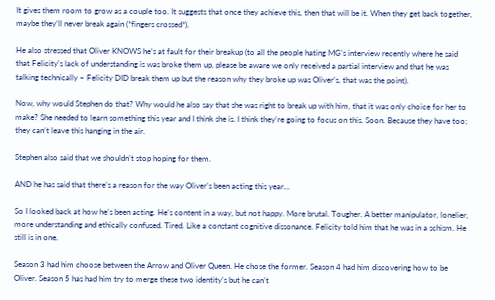It gives them room to grow as a couple too. It suggests that once they achieve this, then that will be it. When they get back together, maybe they’ll never break again (*fingers crossed*).

He also stressed that Oliver KNOWS he’s at fault for their breakup (to all the people hating MG’s interview recently where he said that Felicity’s lack of understanding is was broke them up, please be aware we only received a partial interview and that he was talking technically – Felicity DID break them up but the reason why they broke up was Oliver’s, that was the point).

Now, why would Stephen do that? Why would he also say that she was right to break up with him, that it was only choice for her to make? She needed to learn something this year and I think she is. I think they’re going to focus on this. Soon. Because they have too; they can’t leave this hanging in the air.

Stephen also said that we shouldn’t stop hoping for them.

AND he has said that there’s a reason for the way Oliver’s been acting this year…

So I looked back at how he’s been acting. He’s content in a way, but not happy. More brutal. Tougher. A better manipulator, lonelier, more understanding and ethically confused. Tired. Like a constant cognitive dissonance. Felicity told him that he was in a schism. He still is in one.

Season 3 had him choose between the Arrow and Oliver Queen. He chose the former. Season 4 had him discovering how to be Oliver. Season 5 has had him try to merge these two identity’s but he can’t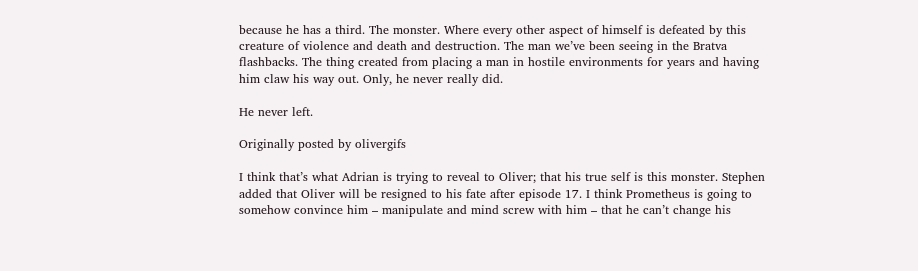because he has a third. The monster. Where every other aspect of himself is defeated by this creature of violence and death and destruction. The man we’ve been seeing in the Bratva flashbacks. The thing created from placing a man in hostile environments for years and having him claw his way out. Only, he never really did.

He never left.

Originally posted by olivergifs

I think that’s what Adrian is trying to reveal to Oliver; that his true self is this monster. Stephen added that Oliver will be resigned to his fate after episode 17. I think Prometheus is going to somehow convince him – manipulate and mind screw with him – that he can’t change his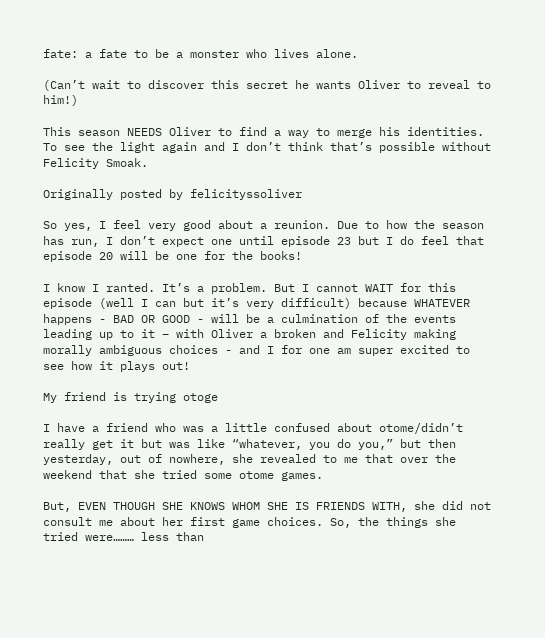fate: a fate to be a monster who lives alone.

(Can’t wait to discover this secret he wants Oliver to reveal to him!)

This season NEEDS Oliver to find a way to merge his identities. To see the light again and I don’t think that’s possible without Felicity Smoak.

Originally posted by felicityssoliver

So yes, I feel very good about a reunion. Due to how the season has run, I don’t expect one until episode 23 but I do feel that episode 20 will be one for the books!

I know I ranted. It’s a problem. But I cannot WAIT for this episode (well I can but it’s very difficult) because WHATEVER happens - BAD OR GOOD - will be a culmination of the events leading up to it – with Oliver a broken and Felicity making morally ambiguous choices - and I for one am super excited to see how it plays out!

My friend is trying otoge

I have a friend who was a little confused about otome/didn’t really get it but was like “whatever, you do you,” but then yesterday, out of nowhere, she revealed to me that over the weekend that she tried some otome games.

But, EVEN THOUGH SHE KNOWS WHOM SHE IS FRIENDS WITH, she did not consult me about her first game choices. So, the things she tried were……… less than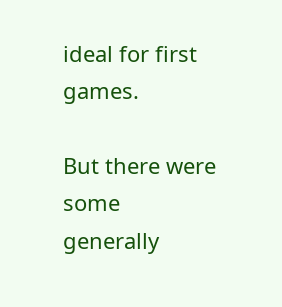ideal for first games.

But there were some generally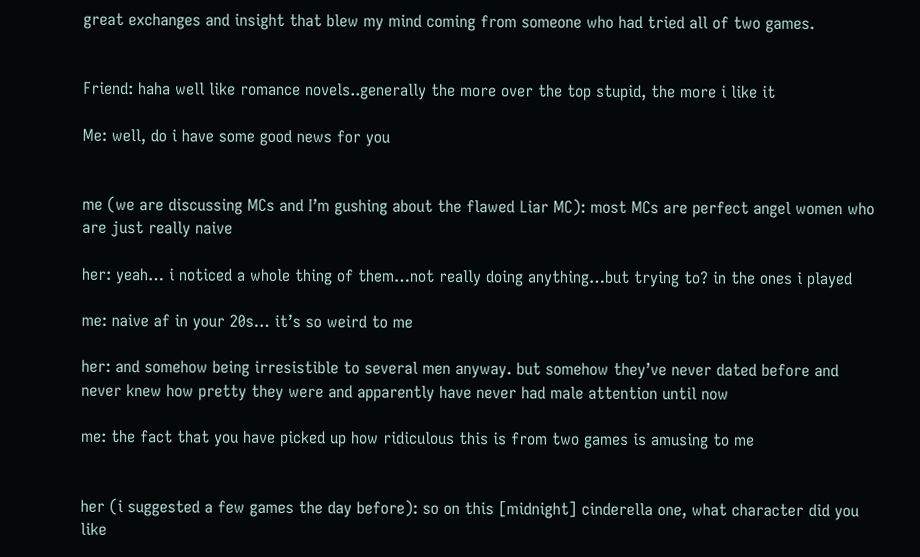great exchanges and insight that blew my mind coming from someone who had tried all of two games.


Friend: haha well like romance novels..generally the more over the top stupid, the more i like it

Me: well, do i have some good news for you


me (we are discussing MCs and I’m gushing about the flawed Liar MC): most MCs are perfect angel women who are just really naive

her: yeah… i noticed a whole thing of them…not really doing anything…but trying to? in the ones i played

me: naive af in your 20s… it’s so weird to me

her: and somehow being irresistible to several men anyway. but somehow they’ve never dated before and never knew how pretty they were and apparently have never had male attention until now

me: the fact that you have picked up how ridiculous this is from two games is amusing to me


her (i suggested a few games the day before): so on this [midnight] cinderella one, what character did you like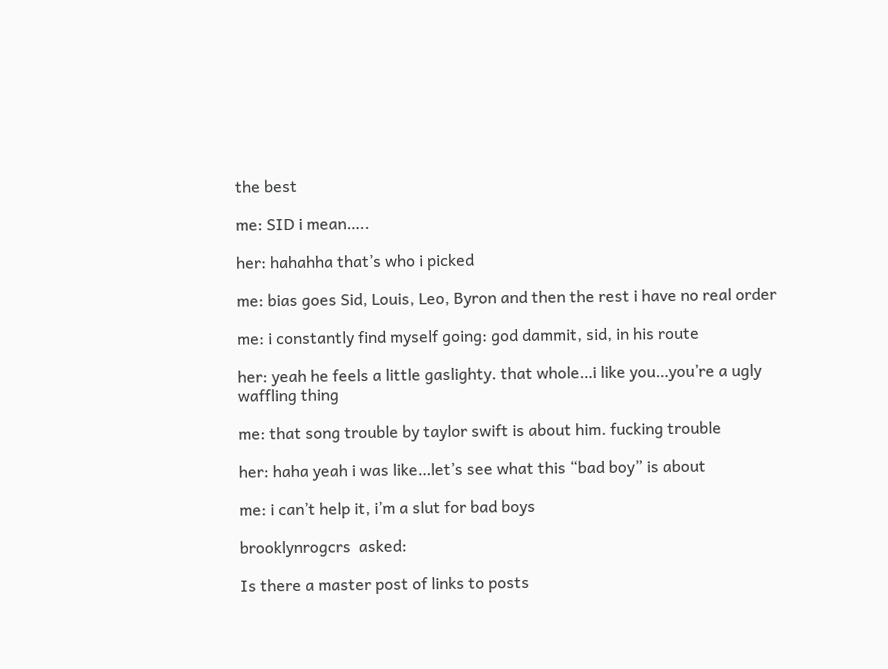the best

me: SID i mean…..

her: hahahha that’s who i picked

me: bias goes Sid, Louis, Leo, Byron and then the rest i have no real order

me: i constantly find myself going: god dammit, sid, in his route

her: yeah he feels a little gaslighty. that whole…i like you…you’re a ugly waffling thing

me: that song trouble by taylor swift is about him. fucking trouble

her: haha yeah i was like…let’s see what this “bad boy” is about

me: i can’t help it, i’m a slut for bad boys

brooklynrogcrs  asked:

Is there a master post of links to posts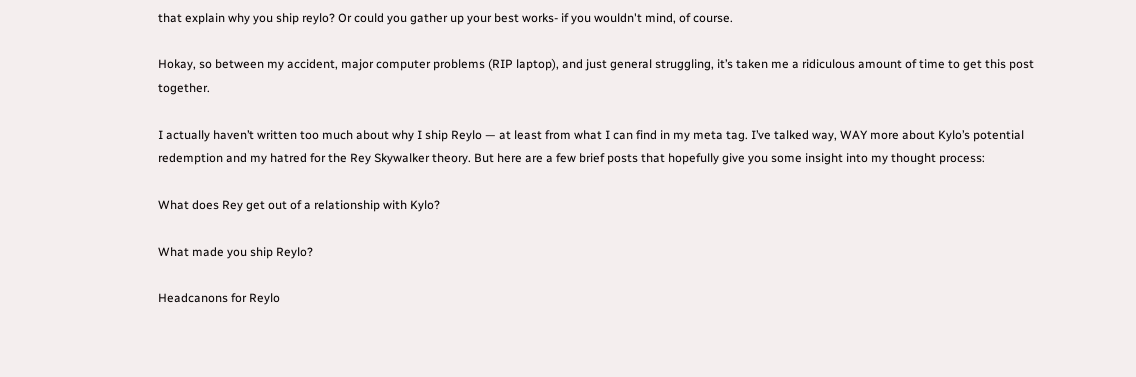that explain why you ship reylo? Or could you gather up your best works- if you wouldn't mind, of course.

Hokay, so between my accident, major computer problems (RIP laptop), and just general struggling, it’s taken me a ridiculous amount of time to get this post together.

I actually haven’t written too much about why I ship Reylo — at least from what I can find in my meta tag. I’ve talked way, WAY more about Kylo’s potential redemption and my hatred for the Rey Skywalker theory. But here are a few brief posts that hopefully give you some insight into my thought process:

What does Rey get out of a relationship with Kylo?

What made you ship Reylo?

Headcanons for Reylo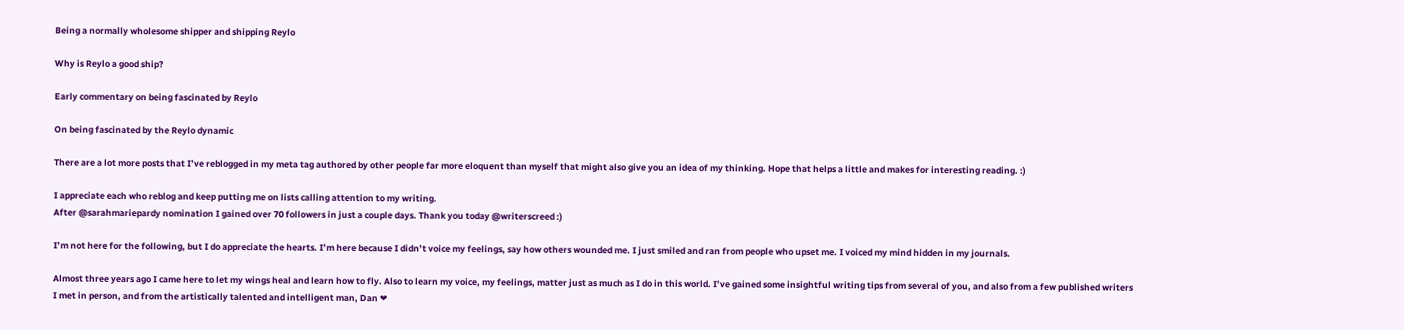Being a normally wholesome shipper and shipping Reylo

Why is Reylo a good ship?

Early commentary on being fascinated by Reylo

On being fascinated by the Reylo dynamic

There are a lot more posts that I’ve reblogged in my meta tag authored by other people far more eloquent than myself that might also give you an idea of my thinking. Hope that helps a little and makes for interesting reading. :)

I appreciate each who reblog and keep putting me on lists calling attention to my writing.
After @sarahmariepardy nomination I gained over 70 followers in just a couple days. Thank you today @writerscreed :)

I’m not here for the following, but I do appreciate the hearts. I’m here because I didn’t voice my feelings, say how others wounded me. I just smiled and ran from people who upset me. I voiced my mind hidden in my journals.

Almost three years ago I came here to let my wings heal and learn how to fly. Also to learn my voice, my feelings, matter just as much as I do in this world. I’ve gained some insightful writing tips from several of you, and also from a few published writers I met in person, and from the artistically talented and intelligent man, Dan ❤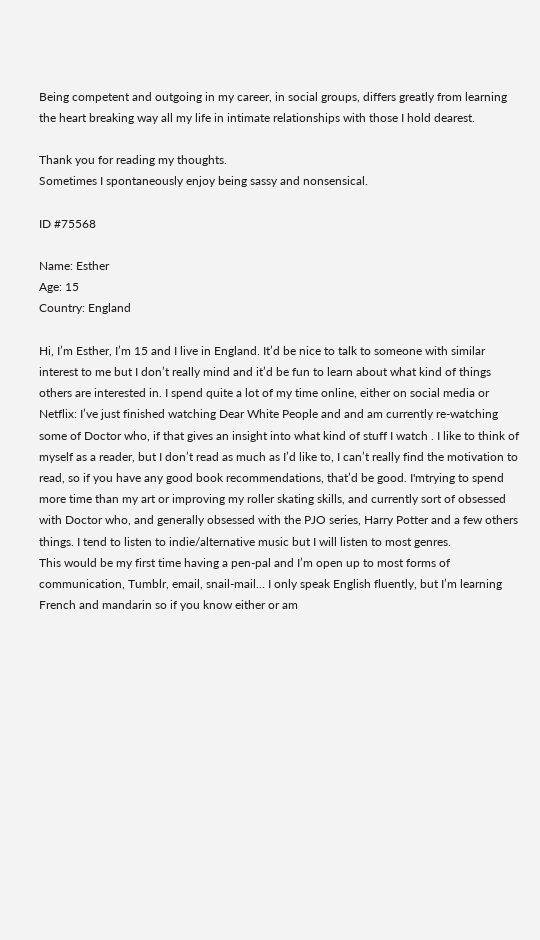Being competent and outgoing in my career, in social groups, differs greatly from learning the heart breaking way all my life in intimate relationships with those I hold dearest.

Thank you for reading my thoughts.
Sometimes I spontaneously enjoy being sassy and nonsensical.

ID #75568

Name: Esther
Age: 15
Country: England

Hi, I’m Esther, I’m 15 and I live in England. It’d be nice to talk to someone with similar interest to me but I don’t really mind and it’d be fun to learn about what kind of things others are interested in. I spend quite a lot of my time online, either on social media or Netflix: I’ve just finished watching Dear White People and and am currently re-watching some of Doctor who, if that gives an insight into what kind of stuff I watch . I like to think of myself as a reader, but I don’t read as much as I’d like to, I can’t really find the motivation to read, so if you have any good book recommendations, that’d be good. I'mtrying to spend more time than my art or improving my roller skating skills, and currently sort of obsessed with Doctor who, and generally obsessed with the PJO series, Harry Potter and a few others things. I tend to listen to indie/alternative music but I will listen to most genres.
This would be my first time having a pen-pal and I’m open up to most forms of communication, Tumblr, email, snail-mail… I only speak English fluently, but I’m learning French and mandarin so if you know either or am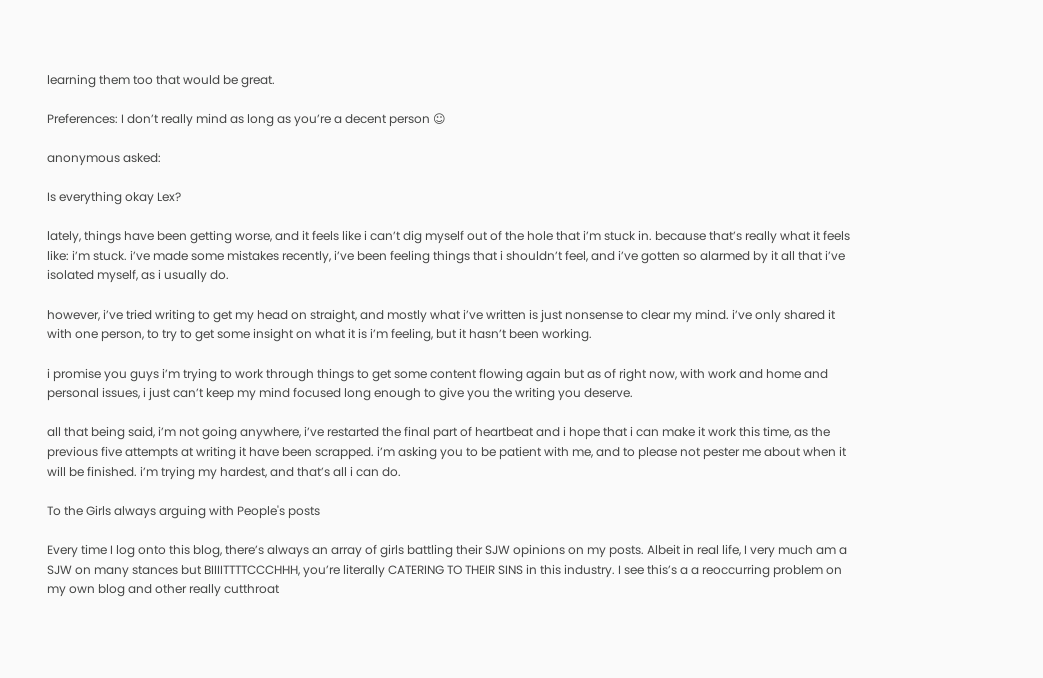learning them too that would be great.

Preferences: I don’t really mind as long as you’re a decent person ☺

anonymous asked:

Is everything okay Lex?

lately, things have been getting worse, and it feels like i can’t dig myself out of the hole that i’m stuck in. because that’s really what it feels like: i’m stuck. i’ve made some mistakes recently, i’ve been feeling things that i shouldn’t feel, and i’ve gotten so alarmed by it all that i’ve isolated myself, as i usually do.

however, i’ve tried writing to get my head on straight, and mostly what i’ve written is just nonsense to clear my mind. i’ve only shared it with one person, to try to get some insight on what it is i’m feeling, but it hasn’t been working.

i promise you guys i’m trying to work through things to get some content flowing again but as of right now, with work and home and personal issues, i just can’t keep my mind focused long enough to give you the writing you deserve.

all that being said, i’m not going anywhere, i’ve restarted the final part of heartbeat and i hope that i can make it work this time, as the previous five attempts at writing it have been scrapped. i’m asking you to be patient with me, and to please not pester me about when it will be finished. i’m trying my hardest, and that’s all i can do.

To the Girls always arguing with People's posts

Every time I log onto this blog, there’s always an array of girls battling their SJW opinions on my posts. Albeit in real life, I very much am a SJW on many stances but BIIIITTTTCCCHHH, you’re literally CATERING TO THEIR SINS in this industry. I see this’s a a reoccurring problem on my own blog and other really cutthroat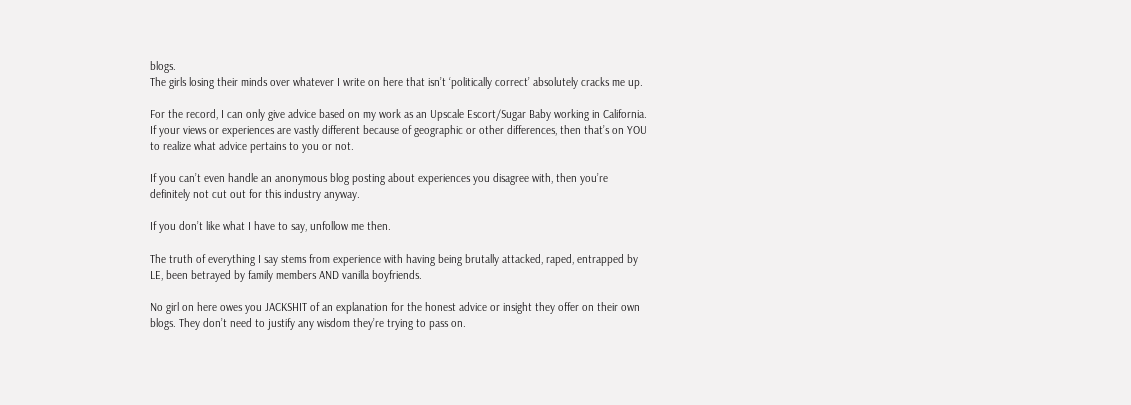blogs.
The girls losing their minds over whatever I write on here that isn’t ‘politically correct’ absolutely cracks me up.

For the record, I can only give advice based on my work as an Upscale Escort/Sugar Baby working in California. If your views or experiences are vastly different because of geographic or other differences, then that’s on YOU to realize what advice pertains to you or not.

If you can’t even handle an anonymous blog posting about experiences you disagree with, then you’re definitely not cut out for this industry anyway.

If you don’t like what I have to say, unfollow me then.

The truth of everything I say stems from experience with having being brutally attacked, raped, entrapped by LE, been betrayed by family members AND vanilla boyfriends.

No girl on here owes you JACKSHIT of an explanation for the honest advice or insight they offer on their own blogs. They don’t need to justify any wisdom they’re trying to pass on.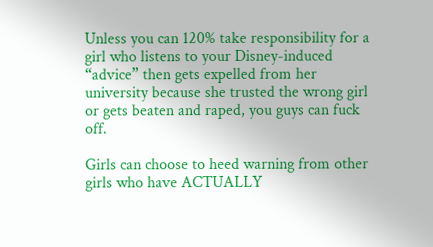Unless you can 120% take responsibility for a girl who listens to your Disney-induced “advice” then gets expelled from her university because she trusted the wrong girl or gets beaten and raped, you guys can fuck off.

Girls can choose to heed warning from other girls who have ACTUALLY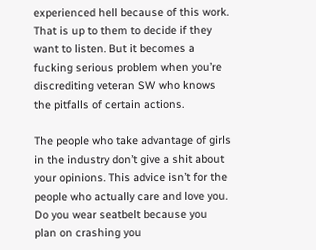experienced hell because of this work. That is up to them to decide if they want to listen. But it becomes a fucking serious problem when you’re discrediting veteran SW who knows the pitfalls of certain actions.

The people who take advantage of girls in the industry don’t give a shit about your opinions. This advice isn’t for the people who actually care and love you. Do you wear seatbelt because you plan on crashing you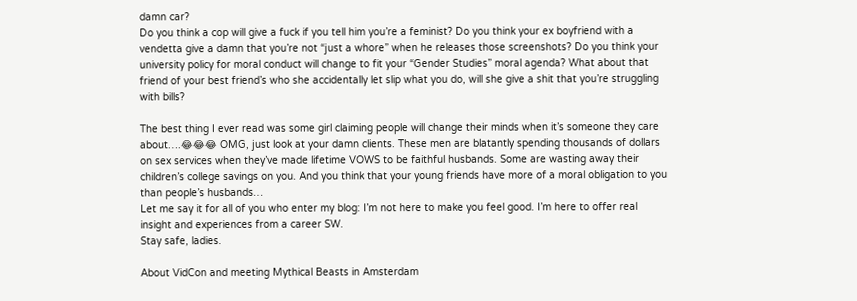damn car?
Do you think a cop will give a fuck if you tell him you’re a feminist? Do you think your ex boyfriend with a vendetta give a damn that you’re not “just a whore” when he releases those screenshots? Do you think your university policy for moral conduct will change to fit your “Gender Studies” moral agenda? What about that friend of your best friend’s who she accidentally let slip what you do, will she give a shit that you’re struggling with bills?

The best thing I ever read was some girl claiming people will change their minds when it’s someone they care about….😂😂😂 OMG, just look at your damn clients. These men are blatantly spending thousands of dollars on sex services when they’ve made lifetime VOWS to be faithful husbands. Some are wasting away their children’s college savings on you. And you think that your young friends have more of a moral obligation to you than people’s husbands…
Let me say it for all of you who enter my blog: I’m not here to make you feel good. I’m here to offer real insight and experiences from a career SW.
Stay safe, ladies.

About VidCon and meeting Mythical Beasts in Amsterdam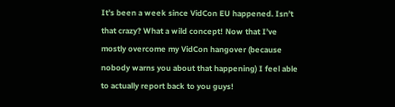It’s been a week since VidCon EU happened. Isn’t that crazy? What a wild concept! Now that I’ve mostly overcome my VidCon hangover (because nobody warns you about that happening) I feel able to actually report back to you guys!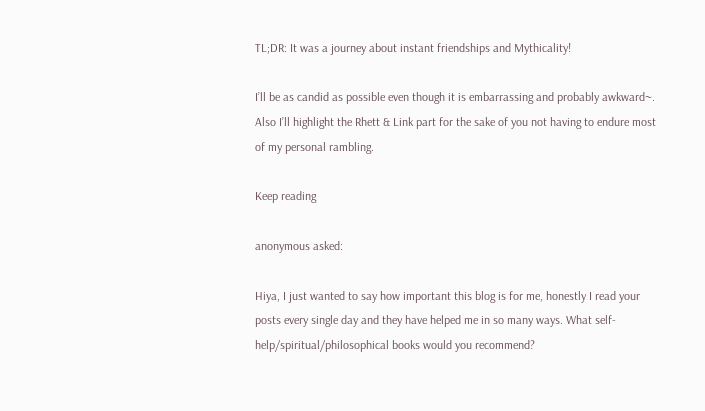TL;DR: It was a journey about instant friendships and Mythicality!

I’ll be as candid as possible even though it is embarrassing and probably awkward~. Also I’ll highlight the Rhett & Link part for the sake of you not having to endure most of my personal rambling.

Keep reading

anonymous asked:

Hiya, I just wanted to say how important this blog is for me, honestly I read your posts every single day and they have helped me in so many ways. What self-help/spiritual/philosophical books would you recommend?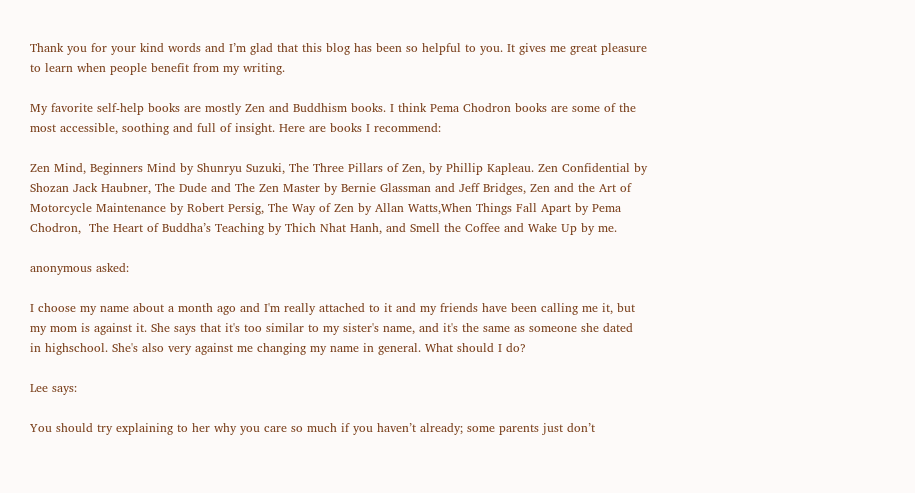Thank you for your kind words and I’m glad that this blog has been so helpful to you. It gives me great pleasure to learn when people benefit from my writing.

My favorite self-help books are mostly Zen and Buddhism books. I think Pema Chodron books are some of the most accessible, soothing and full of insight. Here are books I recommend:

Zen Mind, Beginners Mind by Shunryu Suzuki, The Three Pillars of Zen, by Phillip Kapleau. Zen Confidential by Shozan Jack Haubner, The Dude and The Zen Master by Bernie Glassman and Jeff Bridges, Zen and the Art of Motorcycle Maintenance by Robert Persig, The Way of Zen by Allan Watts,When Things Fall Apart by Pema Chodron,  The Heart of Buddha’s Teaching by Thich Nhat Hanh, and Smell the Coffee and Wake Up by me.

anonymous asked:

I choose my name about a month ago and I'm really attached to it and my friends have been calling me it, but my mom is against it. She says that it's too similar to my sister's name, and it's the same as someone she dated in highschool. She's also very against me changing my name in general. What should I do?

Lee says:

You should try explaining to her why you care so much if you haven’t already; some parents just don’t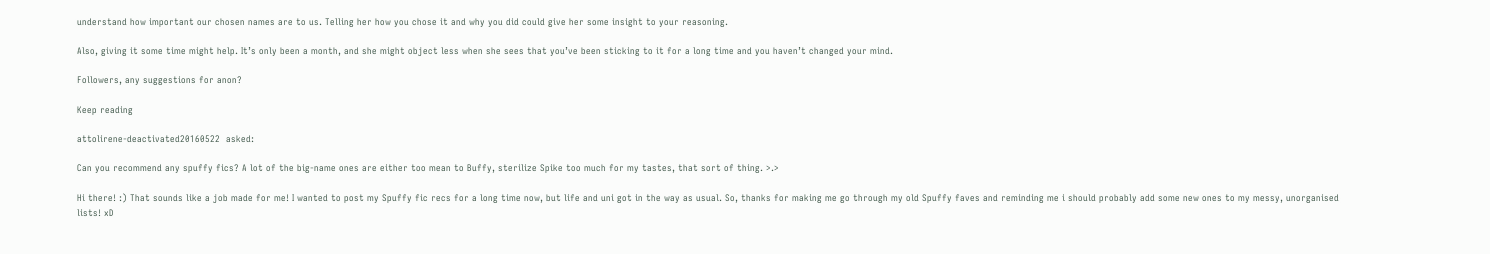understand how important our chosen names are to us. Telling her how you chose it and why you did could give her some insight to your reasoning.

Also, giving it some time might help. It’s only been a month, and she might object less when she sees that you’ve been sticking to it for a long time and you haven’t changed your mind.

Followers, any suggestions for anon?

Keep reading

attolirene-deactivated20160522  asked:

Can you recommend any spuffy fics? A lot of the big-name ones are either too mean to Buffy, sterilize Spike too much for my tastes, that sort of thing. >.>

Hi there! :) That sounds like a job made for me! I wanted to post my Spuffy fic recs for a long time now, but life and uni got in the way as usual. So, thanks for making me go through my old Spuffy faves and reminding me i should probably add some new ones to my messy, unorganised lists! xD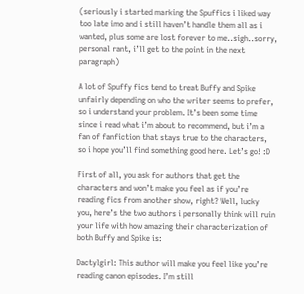(seriously i started marking the Spuffics i liked way too late imo and i still haven’t handle them all as i wanted, plus some are lost forever to me..sigh..sorry, personal rant, i’ll get to the point in the next paragraph)

A lot of Spuffy fics tend to treat Buffy and Spike unfairly depending on who the writer seems to prefer, so i understand your problem. It’s been some time since i read what i’m about to recommend, but i’m a fan of fanfiction that stays true to the characters, so i hope you’ll find something good here. Let’s go! :D

First of all, you ask for authors that get the characters and won’t make you feel as if you’re reading fics from another show, right? Well, lucky you, here’s the two authors i personally think will ruin your life with how amazing their characterization of both Buffy and Spike is:

Dactylgirl: This author will make you feel like you’re reading canon episodes. I’m still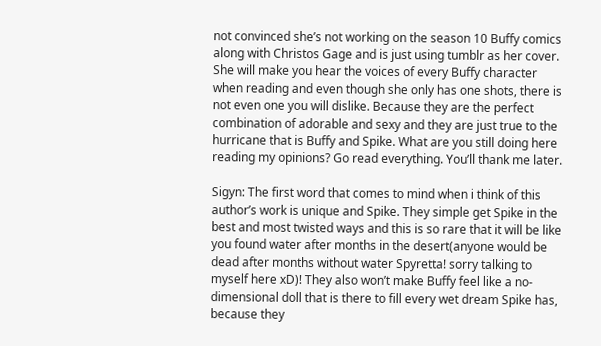not convinced she’s not working on the season 10 Buffy comics along with Christos Gage and is just using tumblr as her cover. She will make you hear the voices of every Buffy character when reading and even though she only has one shots, there is not even one you will dislike. Because they are the perfect combination of adorable and sexy and they are just true to the hurricane that is Buffy and Spike. What are you still doing here reading my opinions? Go read everything. You’ll thank me later.

Sigyn: The first word that comes to mind when i think of this author’s work is unique and Spike. They simple get Spike in the best and most twisted ways and this is so rare that it will be like you found water after months in the desert(anyone would be dead after months without water Spyretta! sorry talking to myself here xD)! They also won’t make Buffy feel like a no-dimensional doll that is there to fill every wet dream Spike has, because they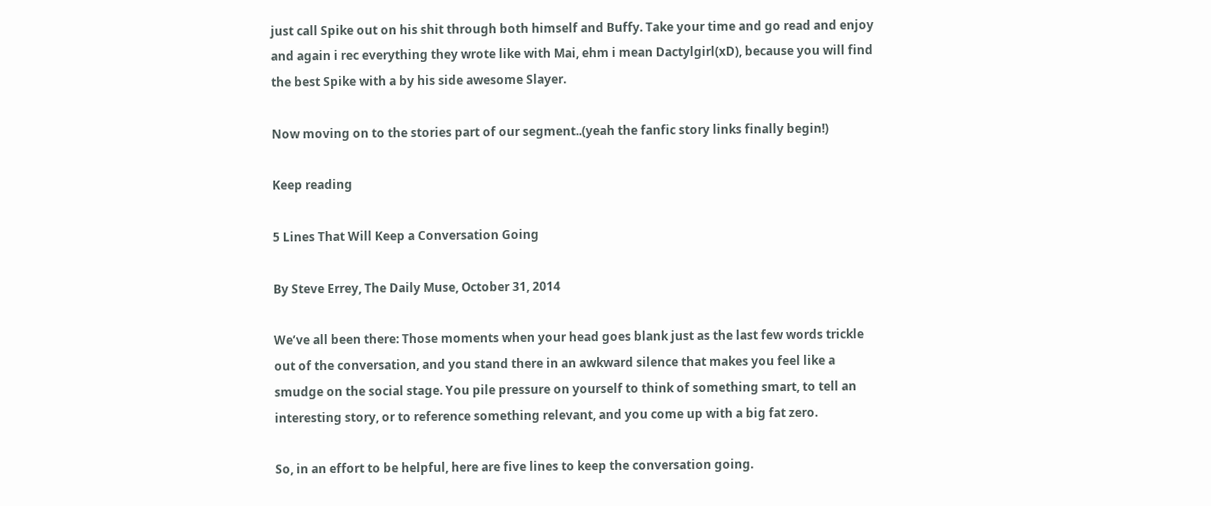just call Spike out on his shit through both himself and Buffy. Take your time and go read and enjoy and again i rec everything they wrote like with Mai, ehm i mean Dactylgirl(xD), because you will find the best Spike with a by his side awesome Slayer.

Now moving on to the stories part of our segment..(yeah the fanfic story links finally begin!)

Keep reading

5 Lines That Will Keep a Conversation Going

By Steve Errey, The Daily Muse, October 31, 2014

We’ve all been there: Those moments when your head goes blank just as the last few words trickle out of the conversation, and you stand there in an awkward silence that makes you feel like a smudge on the social stage. You pile pressure on yourself to think of something smart, to tell an interesting story, or to reference something relevant, and you come up with a big fat zero.

So, in an effort to be helpful, here are five lines to keep the conversation going.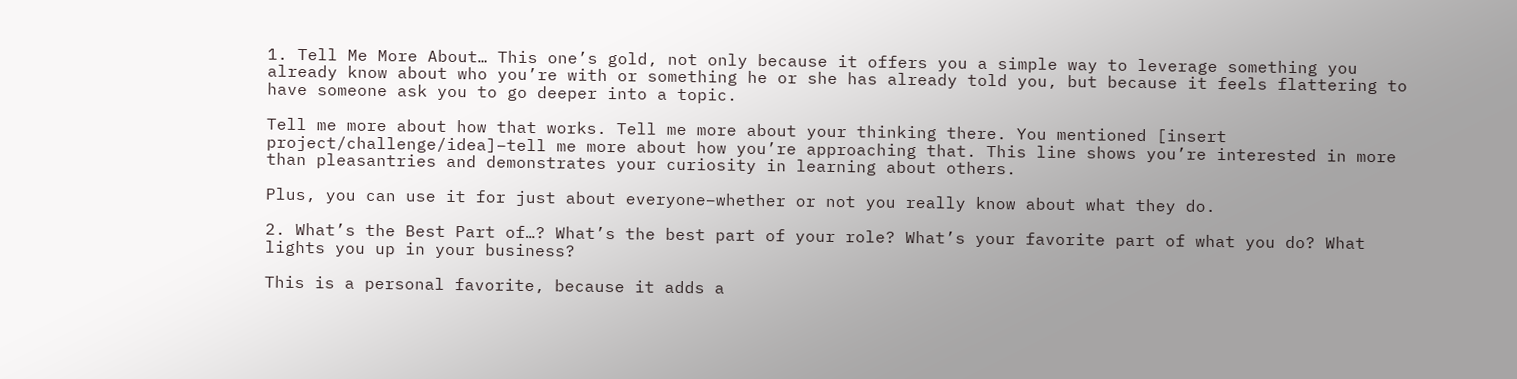1. Tell Me More About… This one’s gold, not only because it offers you a simple way to leverage something you already know about who you’re with or something he or she has already told you, but because it feels flattering to have someone ask you to go deeper into a topic.

Tell me more about how that works. Tell me more about your thinking there. You mentioned [insert project/challenge/idea]–tell me more about how you’re approaching that. This line shows you’re interested in more than pleasantries and demonstrates your curiosity in learning about others.

Plus, you can use it for just about everyone–whether or not you really know about what they do.

2. What’s the Best Part of…? What’s the best part of your role? What’s your favorite part of what you do? What lights you up in your business?

This is a personal favorite, because it adds a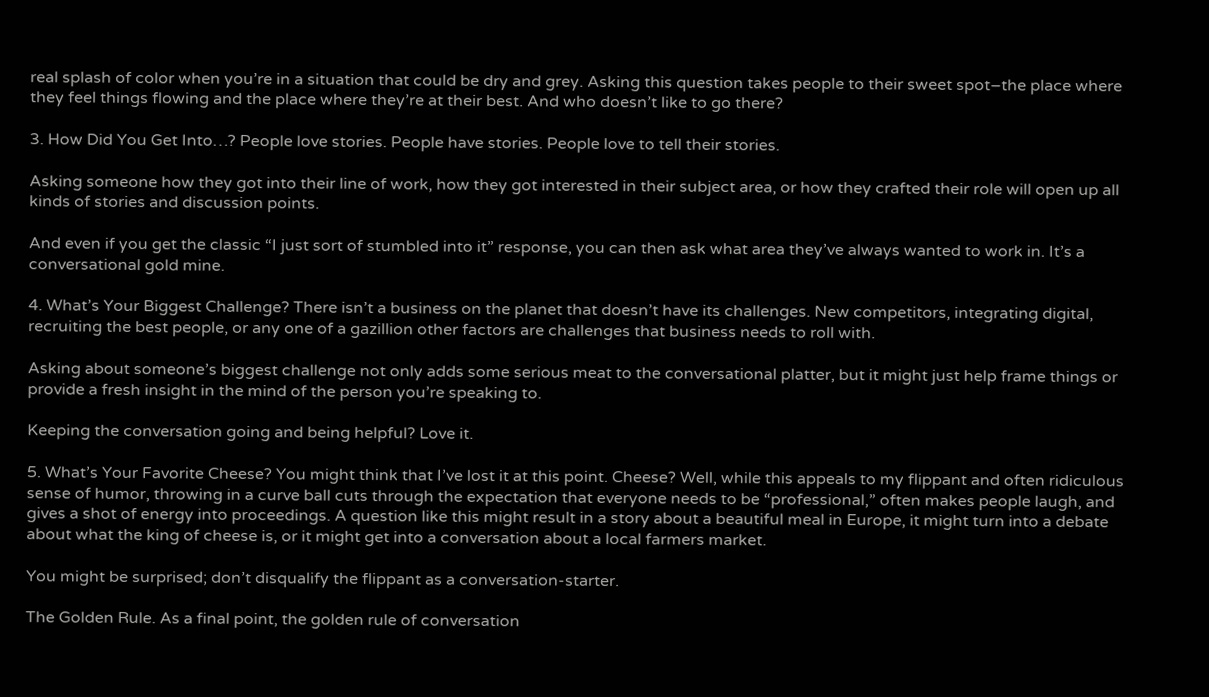real splash of color when you’re in a situation that could be dry and grey. Asking this question takes people to their sweet spot–the place where they feel things flowing and the place where they’re at their best. And who doesn’t like to go there?

3. How Did You Get Into…? People love stories. People have stories. People love to tell their stories.

Asking someone how they got into their line of work, how they got interested in their subject area, or how they crafted their role will open up all kinds of stories and discussion points.

And even if you get the classic “I just sort of stumbled into it” response, you can then ask what area they’ve always wanted to work in. It’s a conversational gold mine.

4. What’s Your Biggest Challenge? There isn’t a business on the planet that doesn’t have its challenges. New competitors, integrating digital, recruiting the best people, or any one of a gazillion other factors are challenges that business needs to roll with.

Asking about someone’s biggest challenge not only adds some serious meat to the conversational platter, but it might just help frame things or provide a fresh insight in the mind of the person you’re speaking to.

Keeping the conversation going and being helpful? Love it.

5. What’s Your Favorite Cheese? You might think that I’ve lost it at this point. Cheese? Well, while this appeals to my flippant and often ridiculous sense of humor, throwing in a curve ball cuts through the expectation that everyone needs to be “professional,” often makes people laugh, and gives a shot of energy into proceedings. A question like this might result in a story about a beautiful meal in Europe, it might turn into a debate about what the king of cheese is, or it might get into a conversation about a local farmers market.

You might be surprised; don’t disqualify the flippant as a conversation-starter.

The Golden Rule. As a final point, the golden rule of conversation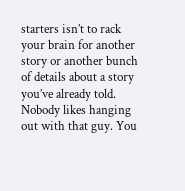starters isn’t to rack your brain for another story or another bunch of details about a story you’ve already told. Nobody likes hanging out with that guy. You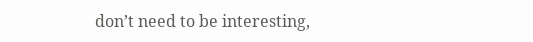don’t need to be interesting,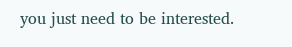you just need to be interested.